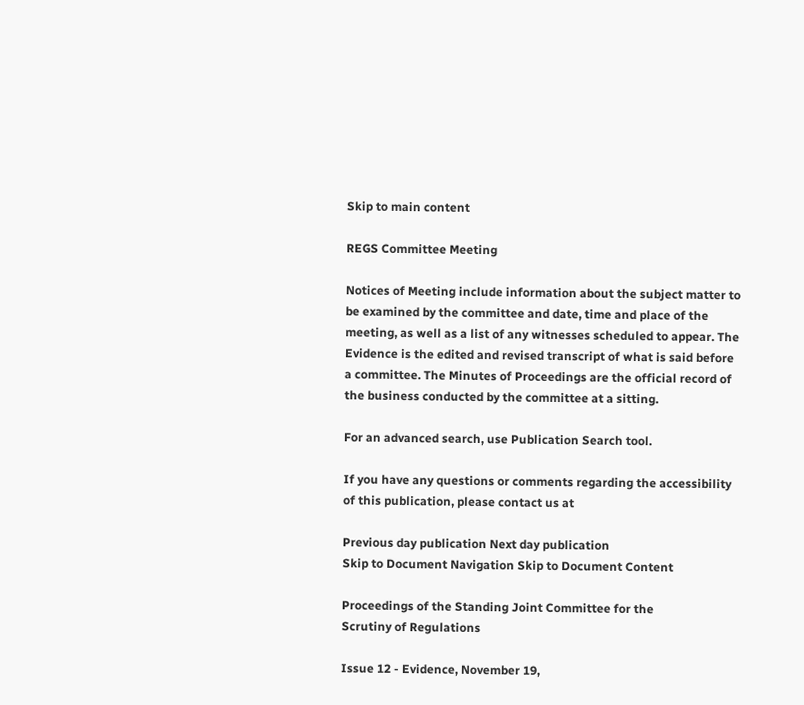Skip to main content

REGS Committee Meeting

Notices of Meeting include information about the subject matter to be examined by the committee and date, time and place of the meeting, as well as a list of any witnesses scheduled to appear. The Evidence is the edited and revised transcript of what is said before a committee. The Minutes of Proceedings are the official record of the business conducted by the committee at a sitting.

For an advanced search, use Publication Search tool.

If you have any questions or comments regarding the accessibility of this publication, please contact us at

Previous day publication Next day publication
Skip to Document Navigation Skip to Document Content

Proceedings of the Standing Joint Committee for the
Scrutiny of Regulations

Issue 12 - Evidence, November 19,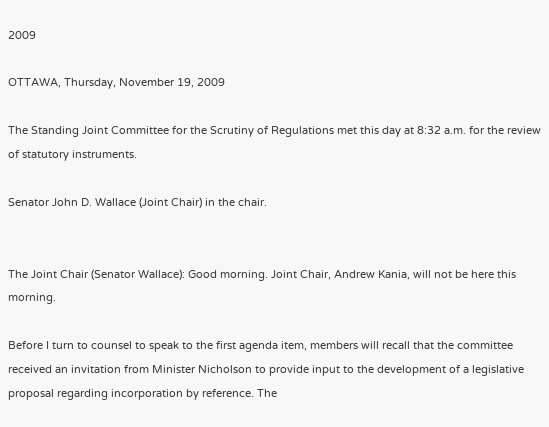2009

OTTAWA, Thursday, November 19, 2009

The Standing Joint Committee for the Scrutiny of Regulations met this day at 8:32 a.m. for the review of statutory instruments.

Senator John D. Wallace (Joint Chair) in the chair.


The Joint Chair (Senator Wallace): Good morning. Joint Chair, Andrew Kania, will not be here this morning.

Before I turn to counsel to speak to the first agenda item, members will recall that the committee received an invitation from Minister Nicholson to provide input to the development of a legislative proposal regarding incorporation by reference. The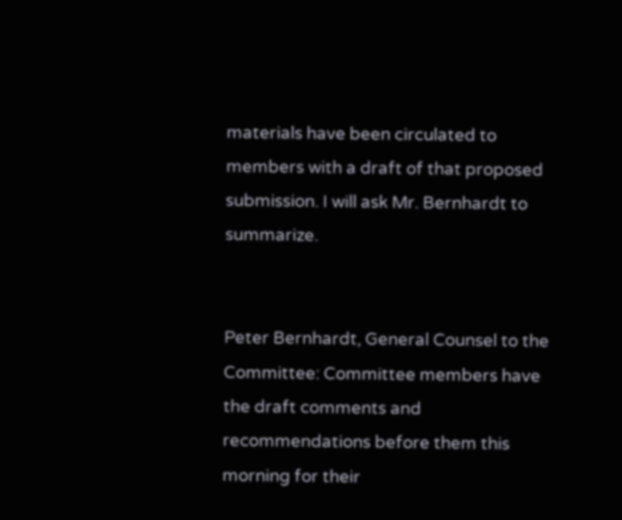materials have been circulated to members with a draft of that proposed submission. I will ask Mr. Bernhardt to summarize.


Peter Bernhardt, General Counsel to the Committee: Committee members have the draft comments and recommendations before them this morning for their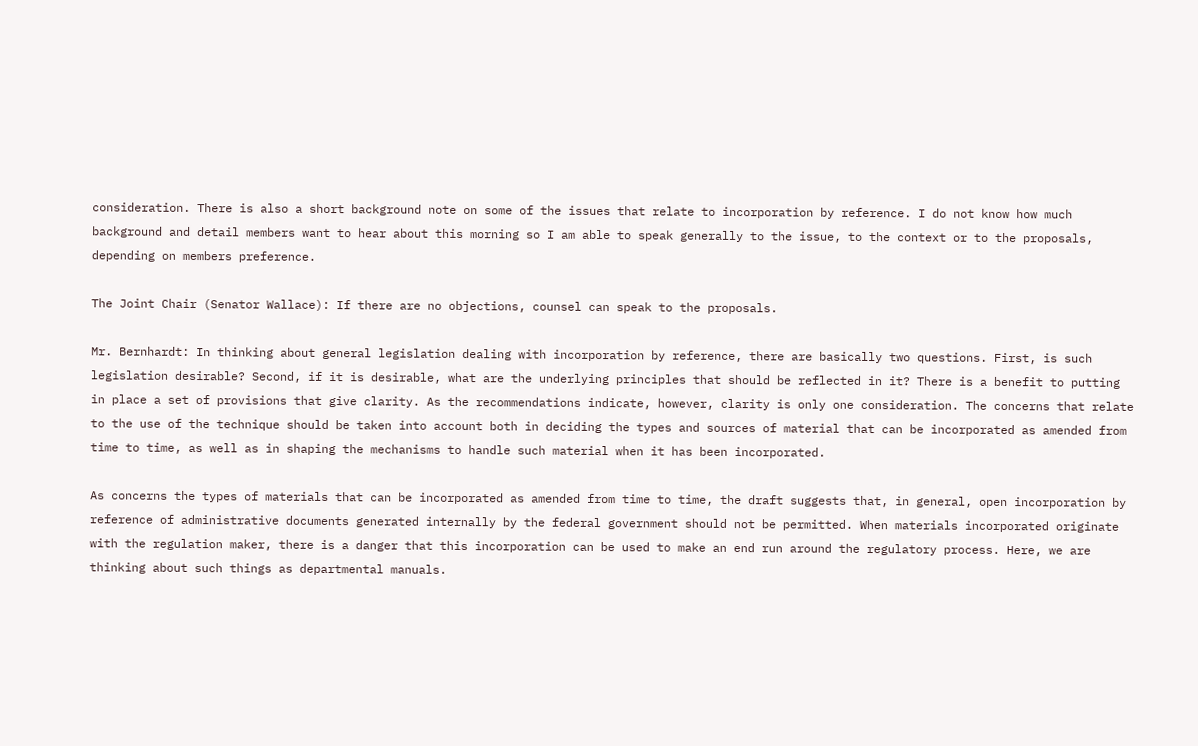consideration. There is also a short background note on some of the issues that relate to incorporation by reference. I do not know how much background and detail members want to hear about this morning so I am able to speak generally to the issue, to the context or to the proposals, depending on members preference.

The Joint Chair (Senator Wallace): If there are no objections, counsel can speak to the proposals.

Mr. Bernhardt: In thinking about general legislation dealing with incorporation by reference, there are basically two questions. First, is such legislation desirable? Second, if it is desirable, what are the underlying principles that should be reflected in it? There is a benefit to putting in place a set of provisions that give clarity. As the recommendations indicate, however, clarity is only one consideration. The concerns that relate to the use of the technique should be taken into account both in deciding the types and sources of material that can be incorporated as amended from time to time, as well as in shaping the mechanisms to handle such material when it has been incorporated.

As concerns the types of materials that can be incorporated as amended from time to time, the draft suggests that, in general, open incorporation by reference of administrative documents generated internally by the federal government should not be permitted. When materials incorporated originate with the regulation maker, there is a danger that this incorporation can be used to make an end run around the regulatory process. Here, we are thinking about such things as departmental manuals.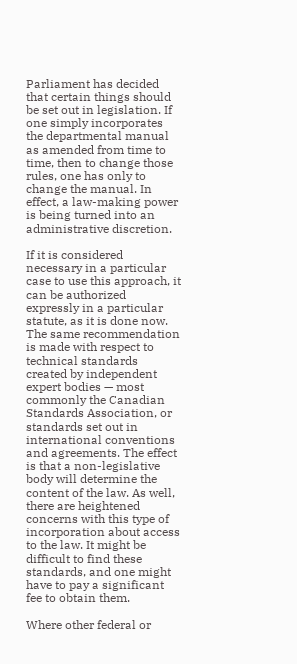Parliament has decided that certain things should be set out in legislation. If one simply incorporates the departmental manual as amended from time to time, then to change those rules, one has only to change the manual. In effect, a law-making power is being turned into an administrative discretion.

If it is considered necessary in a particular case to use this approach, it can be authorized expressly in a particular statute, as it is done now. The same recommendation is made with respect to technical standards created by independent expert bodies — most commonly the Canadian Standards Association, or standards set out in international conventions and agreements. The effect is that a non-legislative body will determine the content of the law. As well, there are heightened concerns with this type of incorporation about access to the law. It might be difficult to find these standards, and one might have to pay a significant fee to obtain them.

Where other federal or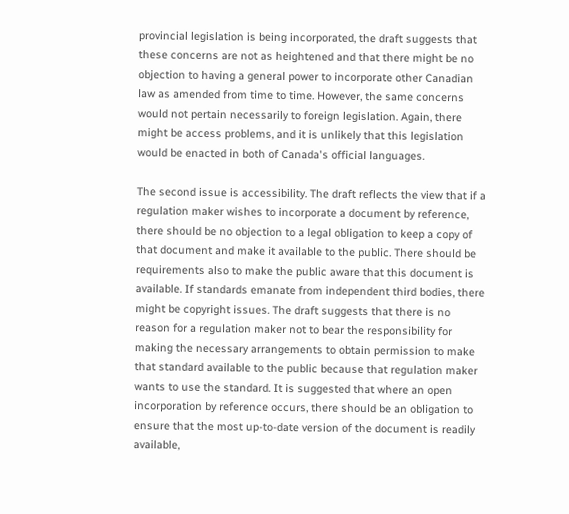provincial legislation is being incorporated, the draft suggests that these concerns are not as heightened and that there might be no objection to having a general power to incorporate other Canadian law as amended from time to time. However, the same concerns would not pertain necessarily to foreign legislation. Again, there might be access problems, and it is unlikely that this legislation would be enacted in both of Canada's official languages.

The second issue is accessibility. The draft reflects the view that if a regulation maker wishes to incorporate a document by reference, there should be no objection to a legal obligation to keep a copy of that document and make it available to the public. There should be requirements also to make the public aware that this document is available. If standards emanate from independent third bodies, there might be copyright issues. The draft suggests that there is no reason for a regulation maker not to bear the responsibility for making the necessary arrangements to obtain permission to make that standard available to the public because that regulation maker wants to use the standard. It is suggested that where an open incorporation by reference occurs, there should be an obligation to ensure that the most up-to-date version of the document is readily available,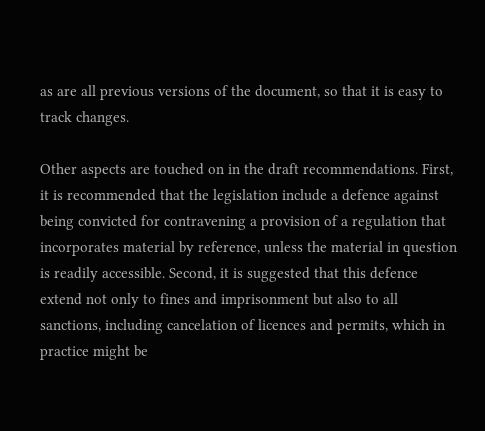as are all previous versions of the document, so that it is easy to track changes.

Other aspects are touched on in the draft recommendations. First, it is recommended that the legislation include a defence against being convicted for contravening a provision of a regulation that incorporates material by reference, unless the material in question is readily accessible. Second, it is suggested that this defence extend not only to fines and imprisonment but also to all sanctions, including cancelation of licences and permits, which in practice might be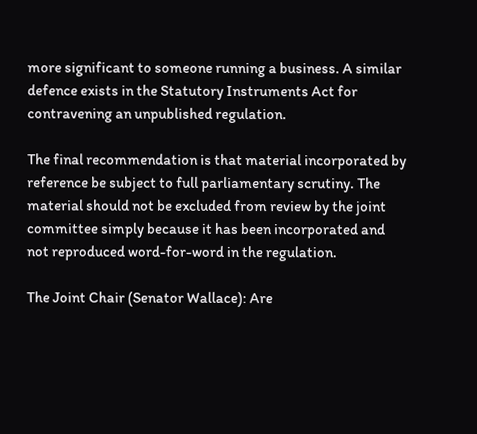more significant to someone running a business. A similar defence exists in the Statutory Instruments Act for contravening an unpublished regulation.

The final recommendation is that material incorporated by reference be subject to full parliamentary scrutiny. The material should not be excluded from review by the joint committee simply because it has been incorporated and not reproduced word-for-word in the regulation.

The Joint Chair (Senator Wallace): Are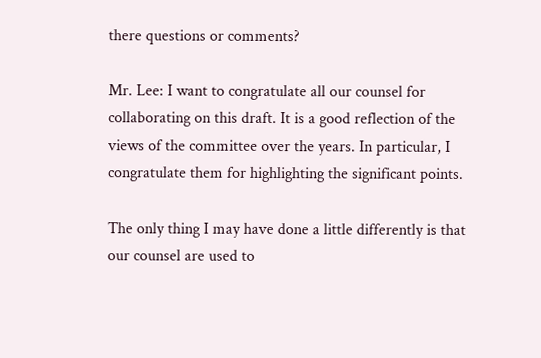there questions or comments?

Mr. Lee: I want to congratulate all our counsel for collaborating on this draft. It is a good reflection of the views of the committee over the years. In particular, I congratulate them for highlighting the significant points.

The only thing I may have done a little differently is that our counsel are used to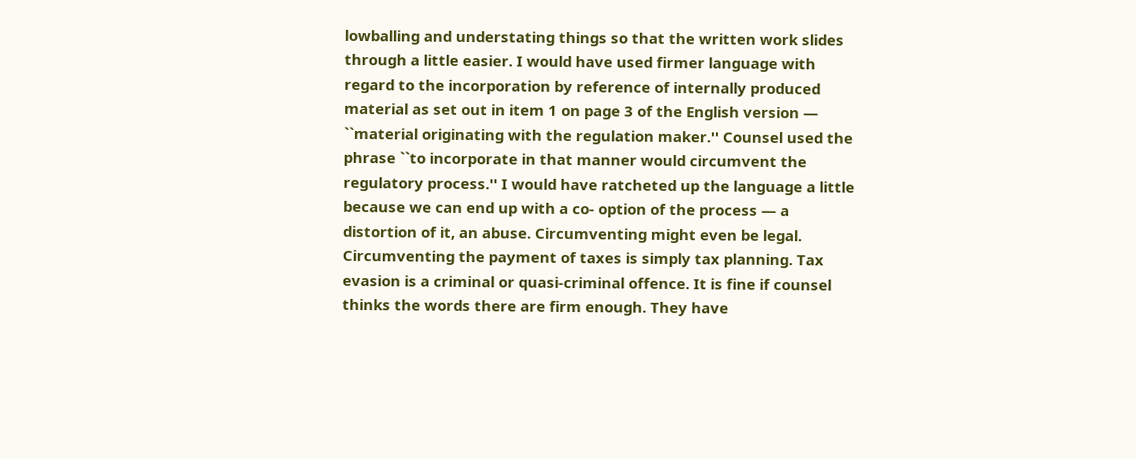lowballing and understating things so that the written work slides through a little easier. I would have used firmer language with regard to the incorporation by reference of internally produced material as set out in item 1 on page 3 of the English version — ``material originating with the regulation maker.'' Counsel used the phrase ``to incorporate in that manner would circumvent the regulatory process.'' I would have ratcheted up the language a little because we can end up with a co- option of the process — a distortion of it, an abuse. Circumventing might even be legal. Circumventing the payment of taxes is simply tax planning. Tax evasion is a criminal or quasi-criminal offence. It is fine if counsel thinks the words there are firm enough. They have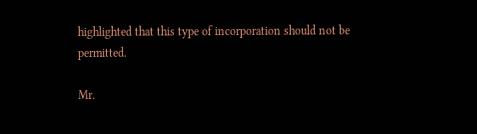highlighted that this type of incorporation should not be permitted.

Mr.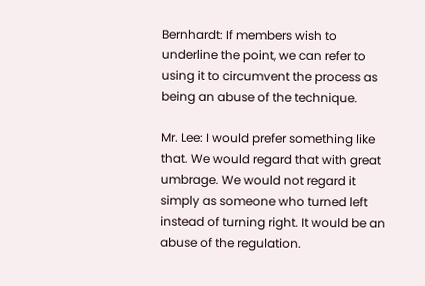Bernhardt: If members wish to underline the point, we can refer to using it to circumvent the process as being an abuse of the technique.

Mr. Lee: I would prefer something like that. We would regard that with great umbrage. We would not regard it simply as someone who turned left instead of turning right. It would be an abuse of the regulation.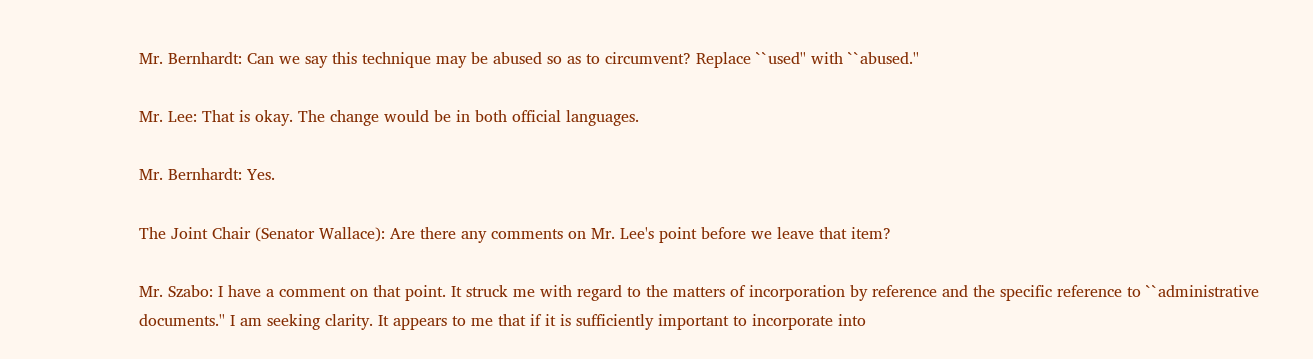Mr. Bernhardt: Can we say this technique may be abused so as to circumvent? Replace ``used'' with ``abused.''

Mr. Lee: That is okay. The change would be in both official languages.

Mr. Bernhardt: Yes.

The Joint Chair (Senator Wallace): Are there any comments on Mr. Lee's point before we leave that item?

Mr. Szabo: I have a comment on that point. It struck me with regard to the matters of incorporation by reference and the specific reference to ``administrative documents.'' I am seeking clarity. It appears to me that if it is sufficiently important to incorporate into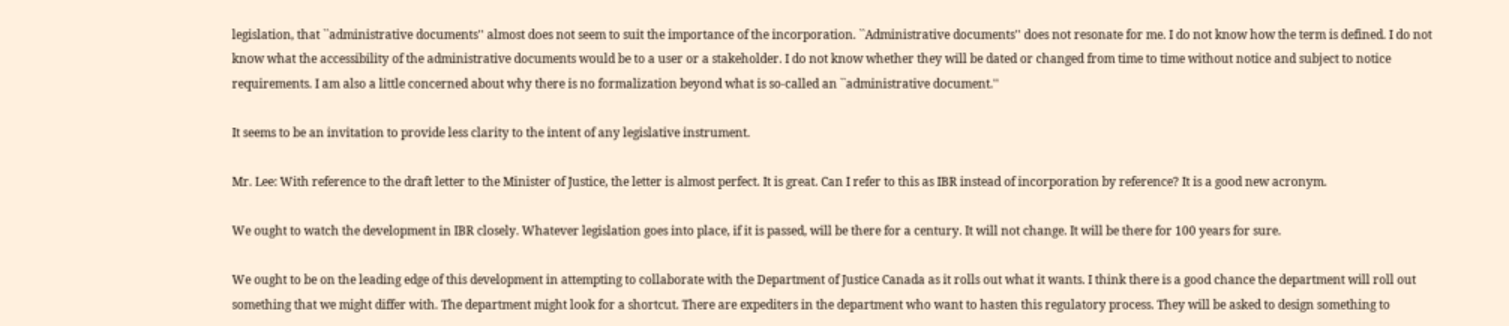legislation, that ``administrative documents'' almost does not seem to suit the importance of the incorporation. ``Administrative documents'' does not resonate for me. I do not know how the term is defined. I do not know what the accessibility of the administrative documents would be to a user or a stakeholder. I do not know whether they will be dated or changed from time to time without notice and subject to notice requirements. I am also a little concerned about why there is no formalization beyond what is so-called an ``administrative document.''

It seems to be an invitation to provide less clarity to the intent of any legislative instrument.

Mr. Lee: With reference to the draft letter to the Minister of Justice, the letter is almost perfect. It is great. Can I refer to this as IBR instead of incorporation by reference? It is a good new acronym.

We ought to watch the development in IBR closely. Whatever legislation goes into place, if it is passed, will be there for a century. It will not change. It will be there for 100 years for sure.

We ought to be on the leading edge of this development in attempting to collaborate with the Department of Justice Canada as it rolls out what it wants. I think there is a good chance the department will roll out something that we might differ with. The department might look for a shortcut. There are expediters in the department who want to hasten this regulatory process. They will be asked to design something to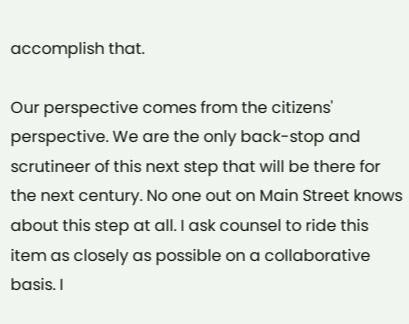accomplish that.

Our perspective comes from the citizens' perspective. We are the only back-stop and scrutineer of this next step that will be there for the next century. No one out on Main Street knows about this step at all. I ask counsel to ride this item as closely as possible on a collaborative basis. I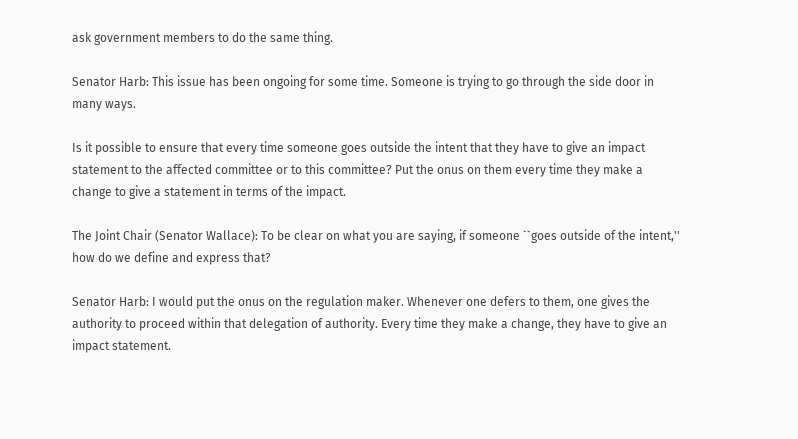ask government members to do the same thing.

Senator Harb: This issue has been ongoing for some time. Someone is trying to go through the side door in many ways.

Is it possible to ensure that every time someone goes outside the intent that they have to give an impact statement to the affected committee or to this committee? Put the onus on them every time they make a change to give a statement in terms of the impact.

The Joint Chair (Senator Wallace): To be clear on what you are saying, if someone ``goes outside of the intent,'' how do we define and express that?

Senator Harb: I would put the onus on the regulation maker. Whenever one defers to them, one gives the authority to proceed within that delegation of authority. Every time they make a change, they have to give an impact statement.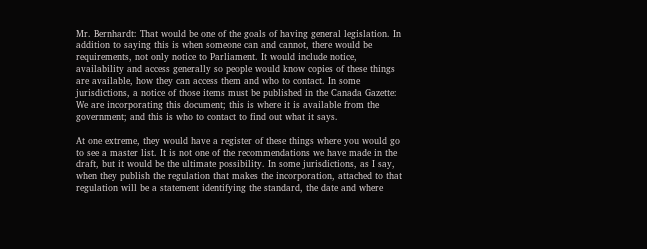Mr. Bernhardt: That would be one of the goals of having general legislation. In addition to saying this is when someone can and cannot, there would be requirements, not only notice to Parliament. It would include notice, availability and access generally so people would know copies of these things are available, how they can access them and who to contact. In some jurisdictions, a notice of those items must be published in the Canada Gazette: We are incorporating this document; this is where it is available from the government; and this is who to contact to find out what it says.

At one extreme, they would have a register of these things where you would go to see a master list. It is not one of the recommendations we have made in the draft, but it would be the ultimate possibility. In some jurisdictions, as I say, when they publish the regulation that makes the incorporation, attached to that regulation will be a statement identifying the standard, the date and where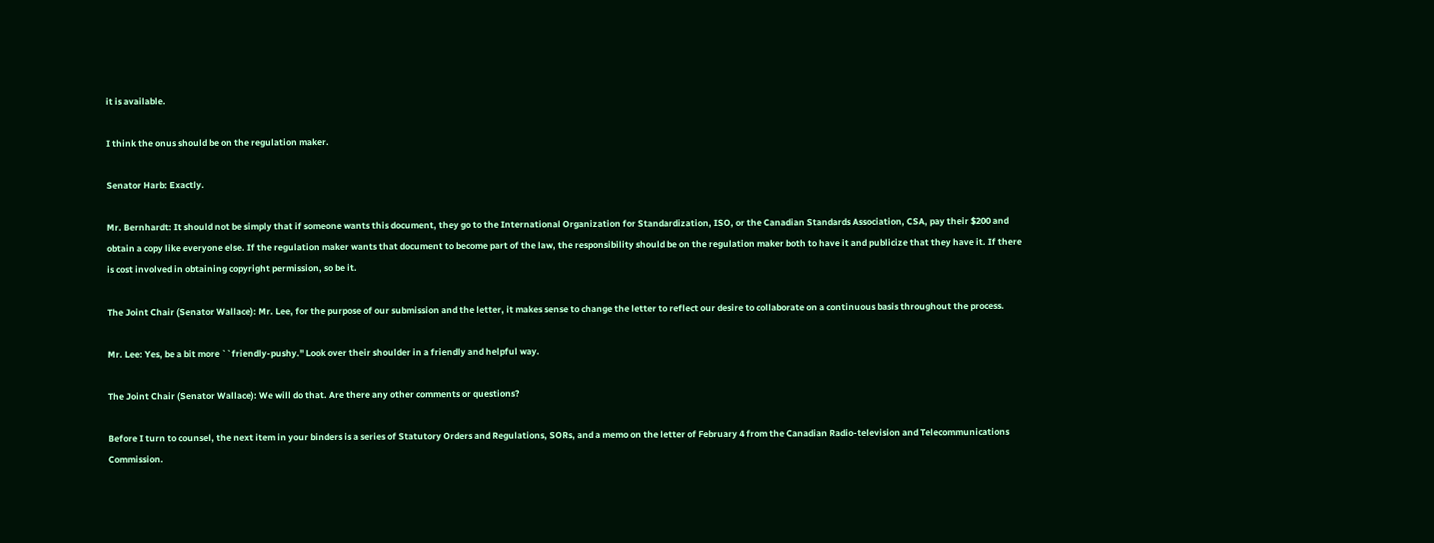it is available.

I think the onus should be on the regulation maker.

Senator Harb: Exactly.

Mr. Bernhardt: It should not be simply that if someone wants this document, they go to the International Organization for Standardization, ISO, or the Canadian Standards Association, CSA, pay their $200 and obtain a copy like everyone else. If the regulation maker wants that document to become part of the law, the responsibility should be on the regulation maker both to have it and publicize that they have it. If there is cost involved in obtaining copyright permission, so be it.

The Joint Chair (Senator Wallace): Mr. Lee, for the purpose of our submission and the letter, it makes sense to change the letter to reflect our desire to collaborate on a continuous basis throughout the process.

Mr. Lee: Yes, be a bit more ``friendly-pushy.'' Look over their shoulder in a friendly and helpful way.

The Joint Chair (Senator Wallace): We will do that. Are there any other comments or questions?

Before I turn to counsel, the next item in your binders is a series of Statutory Orders and Regulations, SORs, and a memo on the letter of February 4 from the Canadian Radio-television and Telecommunications Commission.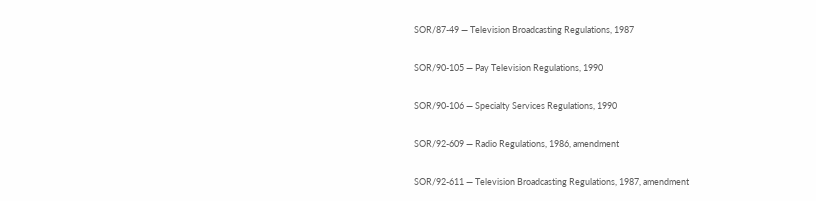SOR/87-49 — Television Broadcasting Regulations, 1987

SOR/90-105 — Pay Television Regulations, 1990

SOR/90-106 — Specialty Services Regulations, 1990

SOR/92-609 — Radio Regulations, 1986, amendment

SOR/92-611 — Television Broadcasting Regulations, 1987, amendment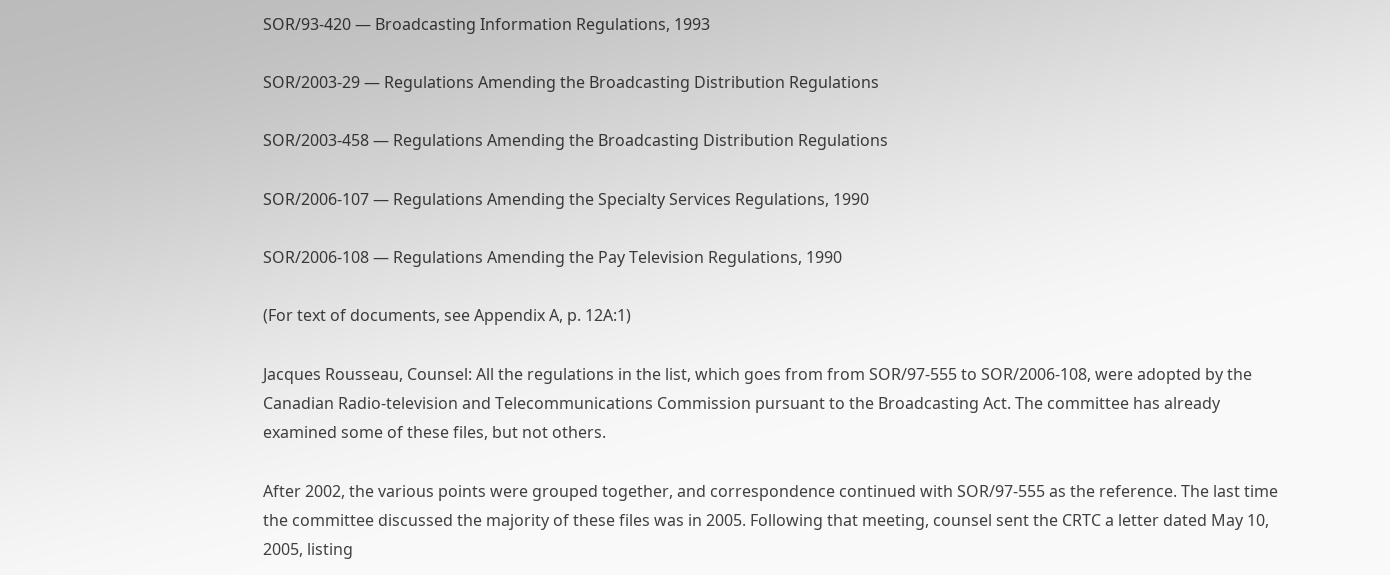SOR/93-420 — Broadcasting Information Regulations, 1993

SOR/2003-29 — Regulations Amending the Broadcasting Distribution Regulations

SOR/2003-458 — Regulations Amending the Broadcasting Distribution Regulations

SOR/2006-107 — Regulations Amending the Specialty Services Regulations, 1990

SOR/2006-108 — Regulations Amending the Pay Television Regulations, 1990

(For text of documents, see Appendix A, p. 12A:1)

Jacques Rousseau, Counsel: All the regulations in the list, which goes from from SOR/97-555 to SOR/2006-108, were adopted by the Canadian Radio-television and Telecommunications Commission pursuant to the Broadcasting Act. The committee has already examined some of these files, but not others.

After 2002, the various points were grouped together, and correspondence continued with SOR/97-555 as the reference. The last time the committee discussed the majority of these files was in 2005. Following that meeting, counsel sent the CRTC a letter dated May 10, 2005, listing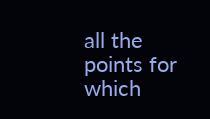all the points for which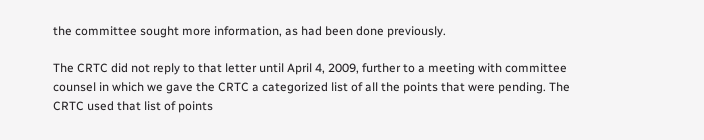the committee sought more information, as had been done previously.

The CRTC did not reply to that letter until April 4, 2009, further to a meeting with committee counsel in which we gave the CRTC a categorized list of all the points that were pending. The CRTC used that list of points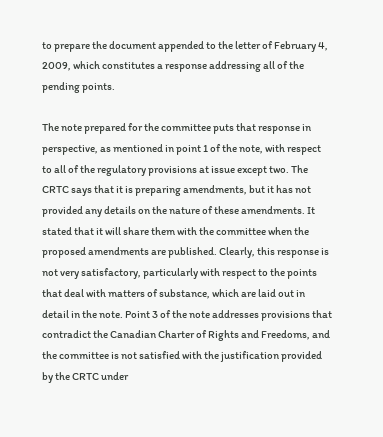to prepare the document appended to the letter of February 4, 2009, which constitutes a response addressing all of the pending points.

The note prepared for the committee puts that response in perspective, as mentioned in point 1 of the note, with respect to all of the regulatory provisions at issue except two. The CRTC says that it is preparing amendments, but it has not provided any details on the nature of these amendments. It stated that it will share them with the committee when the proposed amendments are published. Clearly, this response is not very satisfactory, particularly with respect to the points that deal with matters of substance, which are laid out in detail in the note. Point 3 of the note addresses provisions that contradict the Canadian Charter of Rights and Freedoms, and the committee is not satisfied with the justification provided by the CRTC under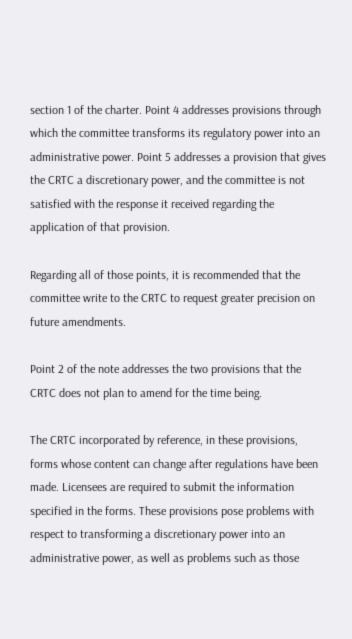section 1 of the charter. Point 4 addresses provisions through which the committee transforms its regulatory power into an administrative power. Point 5 addresses a provision that gives the CRTC a discretionary power, and the committee is not satisfied with the response it received regarding the application of that provision.

Regarding all of those points, it is recommended that the committee write to the CRTC to request greater precision on future amendments.

Point 2 of the note addresses the two provisions that the CRTC does not plan to amend for the time being.

The CRTC incorporated by reference, in these provisions, forms whose content can change after regulations have been made. Licensees are required to submit the information specified in the forms. These provisions pose problems with respect to transforming a discretionary power into an administrative power, as well as problems such as those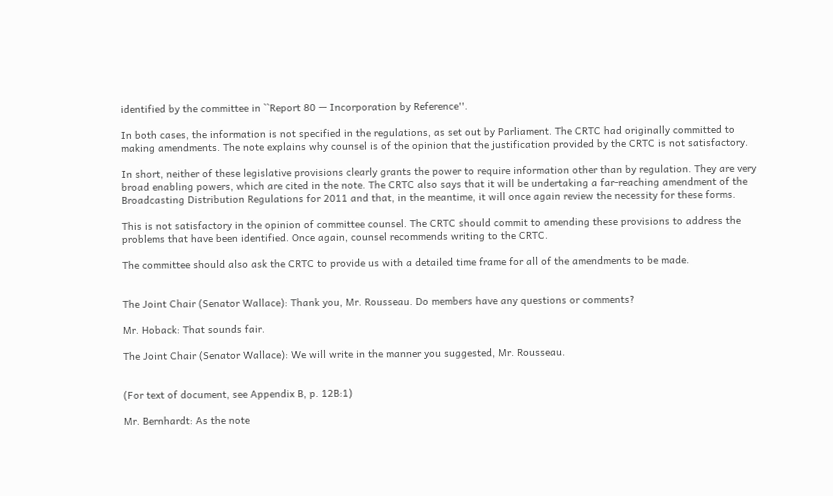identified by the committee in ``Report 80 — Incorporation by Reference''.

In both cases, the information is not specified in the regulations, as set out by Parliament. The CRTC had originally committed to making amendments. The note explains why counsel is of the opinion that the justification provided by the CRTC is not satisfactory.

In short, neither of these legislative provisions clearly grants the power to require information other than by regulation. They are very broad enabling powers, which are cited in the note. The CRTC also says that it will be undertaking a far-reaching amendment of the Broadcasting Distribution Regulations for 2011 and that, in the meantime, it will once again review the necessity for these forms.

This is not satisfactory in the opinion of committee counsel. The CRTC should commit to amending these provisions to address the problems that have been identified. Once again, counsel recommends writing to the CRTC.

The committee should also ask the CRTC to provide us with a detailed time frame for all of the amendments to be made.


The Joint Chair (Senator Wallace): Thank you, Mr. Rousseau. Do members have any questions or comments?

Mr. Hoback: That sounds fair.

The Joint Chair (Senator Wallace): We will write in the manner you suggested, Mr. Rousseau.


(For text of document, see Appendix B, p. 12B:1)

Mr. Bernhardt: As the note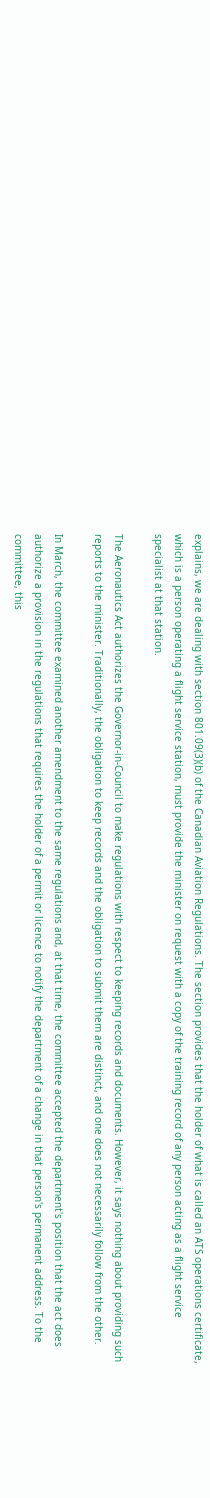explains, we are dealing with section 801.09(3)(b) of the Canadian Aviation Regulations. The section provides that the holder of what is called an ATS operations certificate, which is a person operating a flight service station, must provide the minister on request with a copy of the training record of any person acting as a flight service specialist at that station.

The Aeronautics Act authorizes the Governor-in-Council to make regulations with respect to keeping records and documents. However, it says nothing about providing such reports to the minister. Traditionally, the obligation to keep records and the obligation to submit them are distinct, and one does not necessarily follow from the other.

In March, the committee examined another amendment to the same regulations and, at that time, the committee accepted the department's position that the act does authorize a provision in the regulations that requires the holder of a permit or licence to notify the department of a change in that person's permanent address. To the committee, this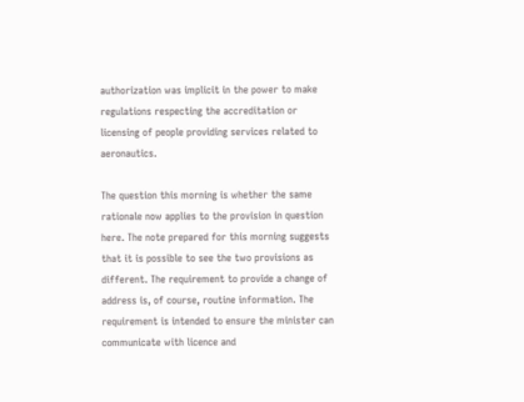authorization was implicit in the power to make regulations respecting the accreditation or licensing of people providing services related to aeronautics.

The question this morning is whether the same rationale now applies to the provision in question here. The note prepared for this morning suggests that it is possible to see the two provisions as different. The requirement to provide a change of address is, of course, routine information. The requirement is intended to ensure the minister can communicate with licence and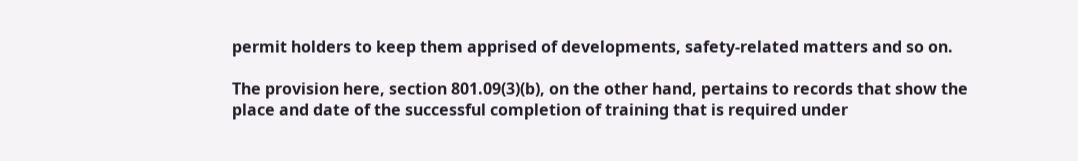permit holders to keep them apprised of developments, safety-related matters and so on.

The provision here, section 801.09(3)(b), on the other hand, pertains to records that show the place and date of the successful completion of training that is required under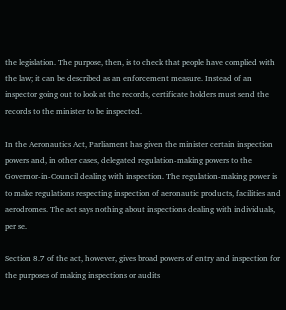the legislation. The purpose, then, is to check that people have complied with the law; it can be described as an enforcement measure. Instead of an inspector going out to look at the records, certificate holders must send the records to the minister to be inspected.

In the Aeronautics Act, Parliament has given the minister certain inspection powers and, in other cases, delegated regulation-making powers to the Governor-in-Council dealing with inspection. The regulation-making power is to make regulations respecting inspection of aeronautic products, facilities and aerodromes. The act says nothing about inspections dealing with individuals, per se.

Section 8.7 of the act, however, gives broad powers of entry and inspection for the purposes of making inspections or audits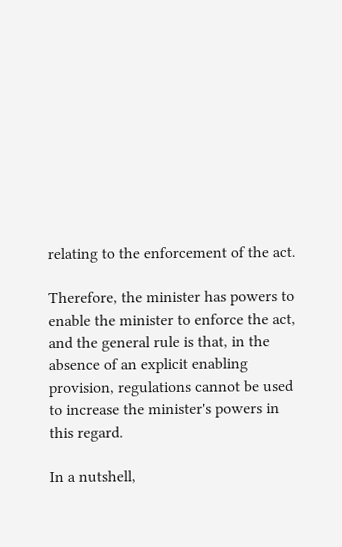relating to the enforcement of the act.

Therefore, the minister has powers to enable the minister to enforce the act, and the general rule is that, in the absence of an explicit enabling provision, regulations cannot be used to increase the minister's powers in this regard.

In a nutshell,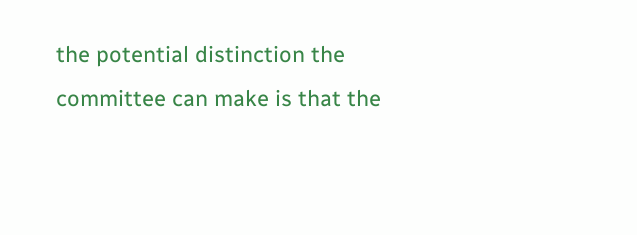the potential distinction the committee can make is that the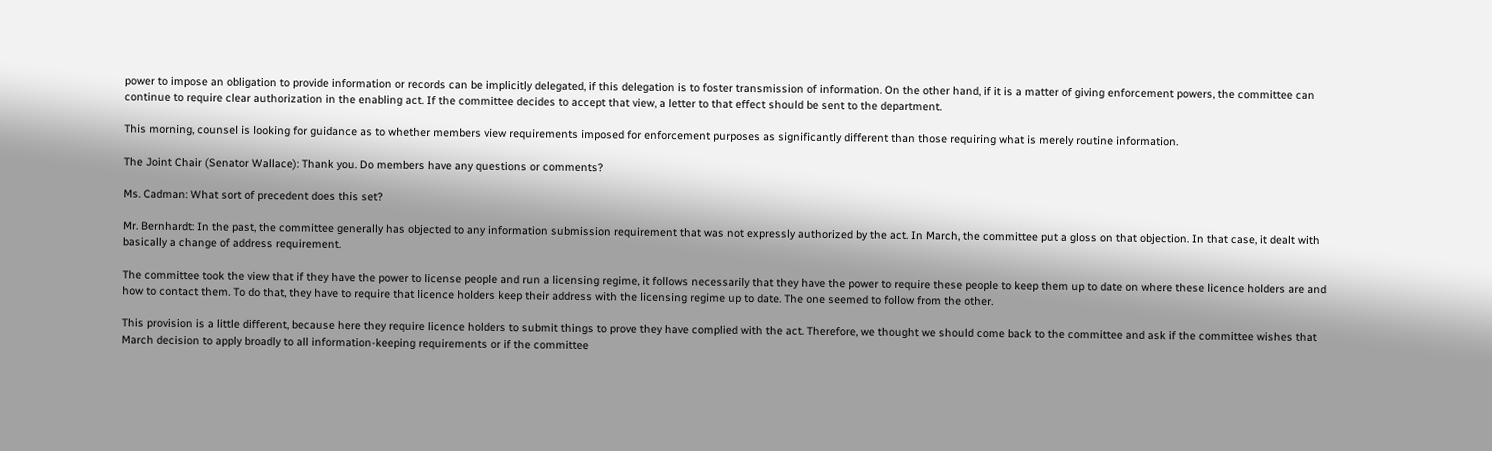power to impose an obligation to provide information or records can be implicitly delegated, if this delegation is to foster transmission of information. On the other hand, if it is a matter of giving enforcement powers, the committee can continue to require clear authorization in the enabling act. If the committee decides to accept that view, a letter to that effect should be sent to the department.

This morning, counsel is looking for guidance as to whether members view requirements imposed for enforcement purposes as significantly different than those requiring what is merely routine information.

The Joint Chair (Senator Wallace): Thank you. Do members have any questions or comments?

Ms. Cadman: What sort of precedent does this set?

Mr. Bernhardt: In the past, the committee generally has objected to any information submission requirement that was not expressly authorized by the act. In March, the committee put a gloss on that objection. In that case, it dealt with basically a change of address requirement.

The committee took the view that if they have the power to license people and run a licensing regime, it follows necessarily that they have the power to require these people to keep them up to date on where these licence holders are and how to contact them. To do that, they have to require that licence holders keep their address with the licensing regime up to date. The one seemed to follow from the other.

This provision is a little different, because here they require licence holders to submit things to prove they have complied with the act. Therefore, we thought we should come back to the committee and ask if the committee wishes that March decision to apply broadly to all information-keeping requirements or if the committee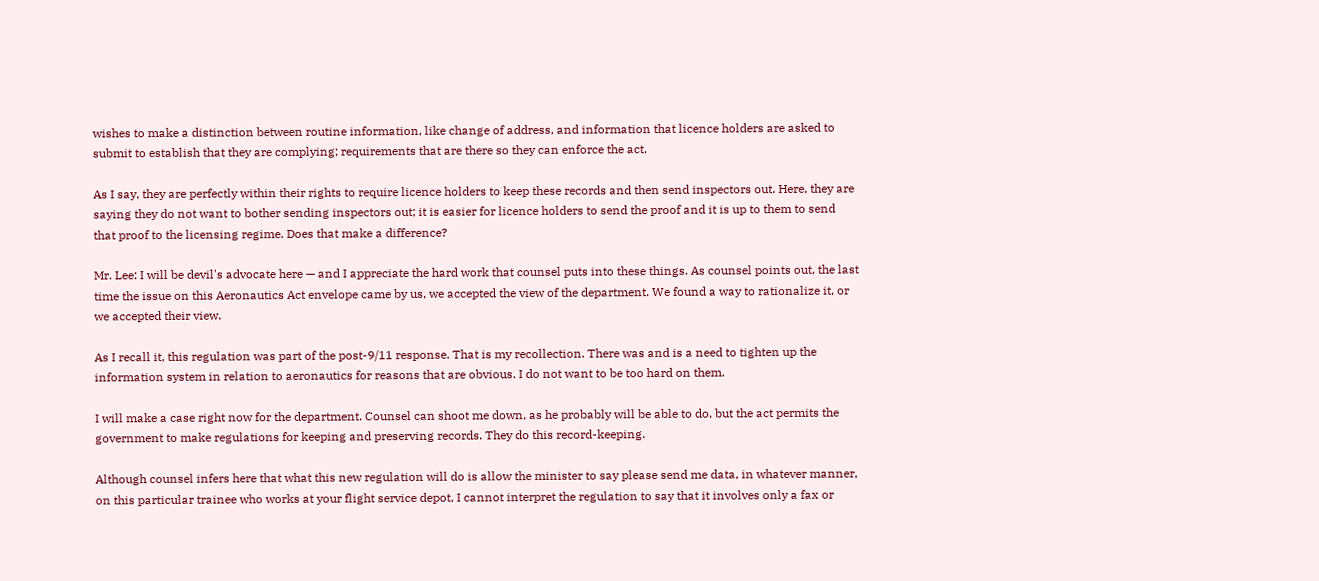wishes to make a distinction between routine information, like change of address, and information that licence holders are asked to submit to establish that they are complying; requirements that are there so they can enforce the act.

As I say, they are perfectly within their rights to require licence holders to keep these records and then send inspectors out. Here, they are saying they do not want to bother sending inspectors out; it is easier for licence holders to send the proof and it is up to them to send that proof to the licensing regime. Does that make a difference?

Mr. Lee: I will be devil's advocate here — and I appreciate the hard work that counsel puts into these things. As counsel points out, the last time the issue on this Aeronautics Act envelope came by us, we accepted the view of the department. We found a way to rationalize it, or we accepted their view.

As I recall it, this regulation was part of the post-9/11 response. That is my recollection. There was and is a need to tighten up the information system in relation to aeronautics for reasons that are obvious. I do not want to be too hard on them.

I will make a case right now for the department. Counsel can shoot me down, as he probably will be able to do, but the act permits the government to make regulations for keeping and preserving records. They do this record-keeping.

Although counsel infers here that what this new regulation will do is allow the minister to say please send me data, in whatever manner, on this particular trainee who works at your flight service depot, I cannot interpret the regulation to say that it involves only a fax or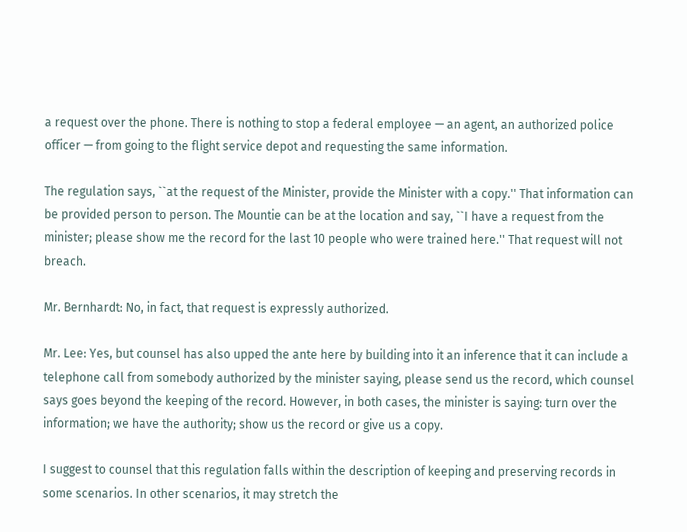a request over the phone. There is nothing to stop a federal employee — an agent, an authorized police officer — from going to the flight service depot and requesting the same information.

The regulation says, ``at the request of the Minister, provide the Minister with a copy.'' That information can be provided person to person. The Mountie can be at the location and say, ``I have a request from the minister; please show me the record for the last 10 people who were trained here.'' That request will not breach.

Mr. Bernhardt: No, in fact, that request is expressly authorized.

Mr. Lee: Yes, but counsel has also upped the ante here by building into it an inference that it can include a telephone call from somebody authorized by the minister saying, please send us the record, which counsel says goes beyond the keeping of the record. However, in both cases, the minister is saying: turn over the information; we have the authority; show us the record or give us a copy.

I suggest to counsel that this regulation falls within the description of keeping and preserving records in some scenarios. In other scenarios, it may stretch the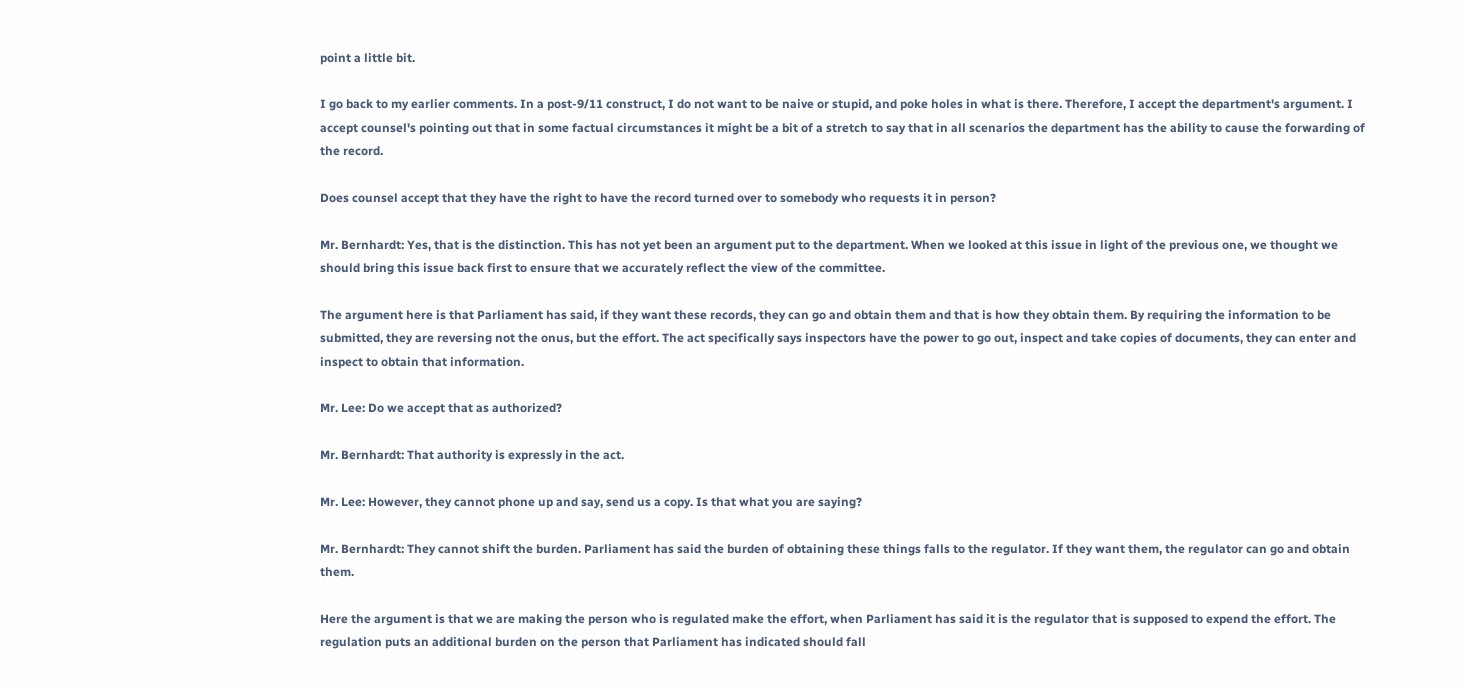point a little bit.

I go back to my earlier comments. In a post-9/11 construct, I do not want to be naive or stupid, and poke holes in what is there. Therefore, I accept the department's argument. I accept counsel's pointing out that in some factual circumstances it might be a bit of a stretch to say that in all scenarios the department has the ability to cause the forwarding of the record.

Does counsel accept that they have the right to have the record turned over to somebody who requests it in person?

Mr. Bernhardt: Yes, that is the distinction. This has not yet been an argument put to the department. When we looked at this issue in light of the previous one, we thought we should bring this issue back first to ensure that we accurately reflect the view of the committee.

The argument here is that Parliament has said, if they want these records, they can go and obtain them and that is how they obtain them. By requiring the information to be submitted, they are reversing not the onus, but the effort. The act specifically says inspectors have the power to go out, inspect and take copies of documents, they can enter and inspect to obtain that information.

Mr. Lee: Do we accept that as authorized?

Mr. Bernhardt: That authority is expressly in the act.

Mr. Lee: However, they cannot phone up and say, send us a copy. Is that what you are saying?

Mr. Bernhardt: They cannot shift the burden. Parliament has said the burden of obtaining these things falls to the regulator. If they want them, the regulator can go and obtain them.

Here the argument is that we are making the person who is regulated make the effort, when Parliament has said it is the regulator that is supposed to expend the effort. The regulation puts an additional burden on the person that Parliament has indicated should fall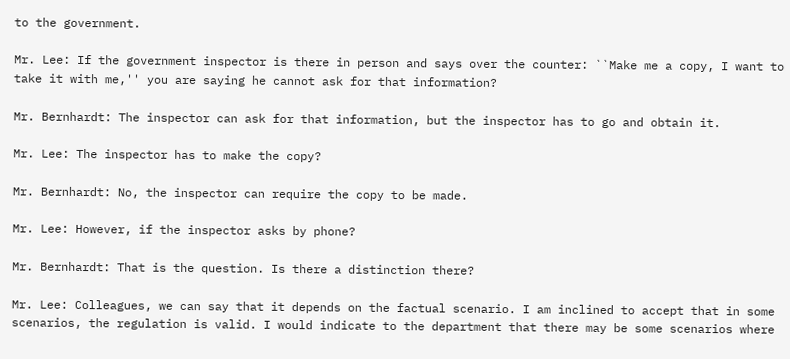to the government.

Mr. Lee: If the government inspector is there in person and says over the counter: ``Make me a copy, I want to take it with me,'' you are saying he cannot ask for that information?

Mr. Bernhardt: The inspector can ask for that information, but the inspector has to go and obtain it.

Mr. Lee: The inspector has to make the copy?

Mr. Bernhardt: No, the inspector can require the copy to be made.

Mr. Lee: However, if the inspector asks by phone?

Mr. Bernhardt: That is the question. Is there a distinction there?

Mr. Lee: Colleagues, we can say that it depends on the factual scenario. I am inclined to accept that in some scenarios, the regulation is valid. I would indicate to the department that there may be some scenarios where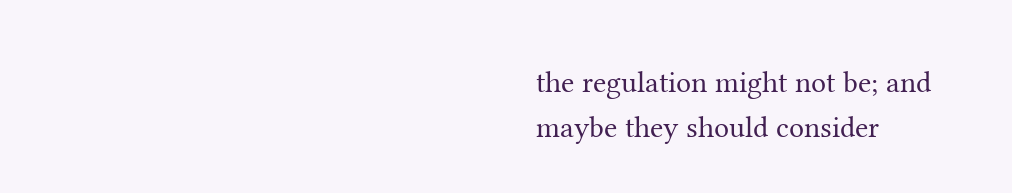the regulation might not be; and maybe they should consider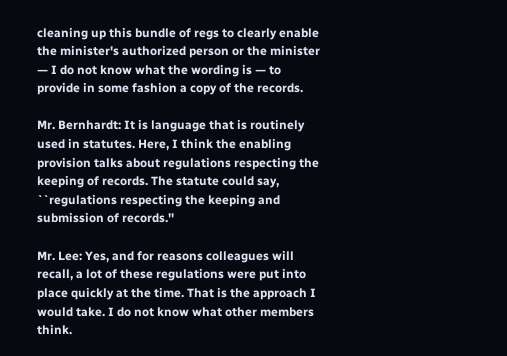cleaning up this bundle of regs to clearly enable the minister's authorized person or the minister — I do not know what the wording is — to provide in some fashion a copy of the records.

Mr. Bernhardt: It is language that is routinely used in statutes. Here, I think the enabling provision talks about regulations respecting the keeping of records. The statute could say, ``regulations respecting the keeping and submission of records.''

Mr. Lee: Yes, and for reasons colleagues will recall, a lot of these regulations were put into place quickly at the time. That is the approach I would take. I do not know what other members think.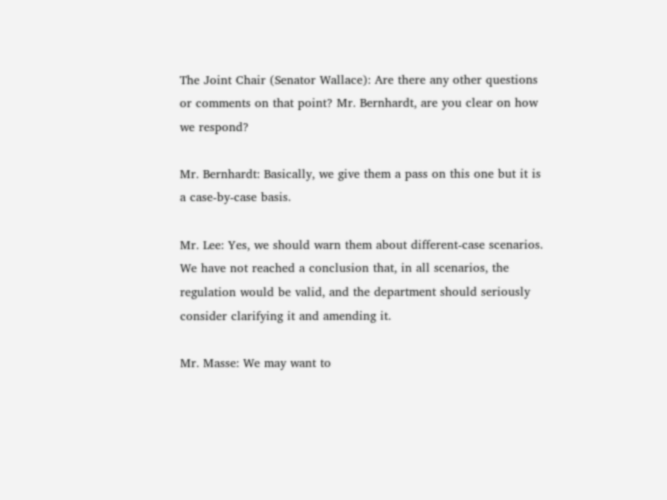The Joint Chair (Senator Wallace): Are there any other questions or comments on that point? Mr. Bernhardt, are you clear on how we respond?

Mr. Bernhardt: Basically, we give them a pass on this one but it is a case-by-case basis.

Mr. Lee: Yes, we should warn them about different-case scenarios. We have not reached a conclusion that, in all scenarios, the regulation would be valid, and the department should seriously consider clarifying it and amending it.

Mr. Masse: We may want to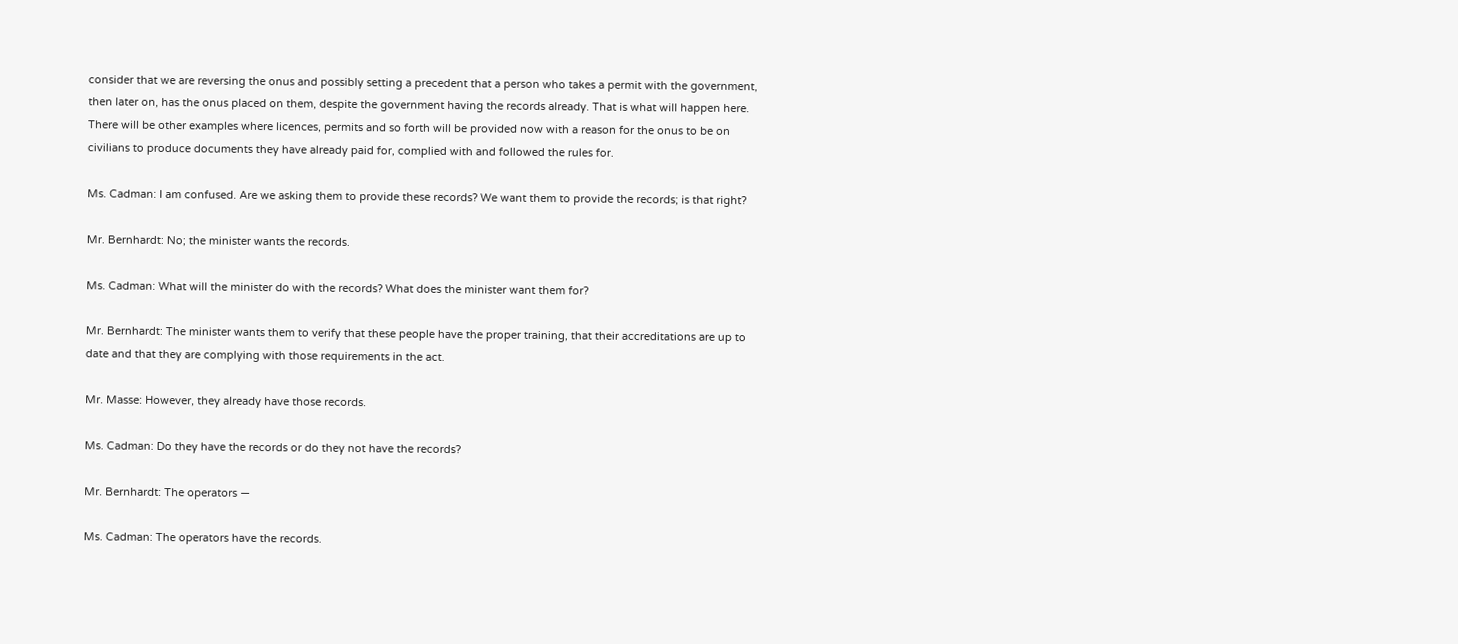consider that we are reversing the onus and possibly setting a precedent that a person who takes a permit with the government, then later on, has the onus placed on them, despite the government having the records already. That is what will happen here. There will be other examples where licences, permits and so forth will be provided now with a reason for the onus to be on civilians to produce documents they have already paid for, complied with and followed the rules for.

Ms. Cadman: I am confused. Are we asking them to provide these records? We want them to provide the records; is that right?

Mr. Bernhardt: No; the minister wants the records.

Ms. Cadman: What will the minister do with the records? What does the minister want them for?

Mr. Bernhardt: The minister wants them to verify that these people have the proper training, that their accreditations are up to date and that they are complying with those requirements in the act.

Mr. Masse: However, they already have those records.

Ms. Cadman: Do they have the records or do they not have the records?

Mr. Bernhardt: The operators —

Ms. Cadman: The operators have the records.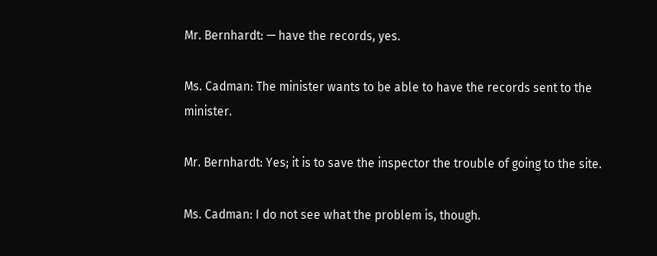Mr. Bernhardt: — have the records, yes.

Ms. Cadman: The minister wants to be able to have the records sent to the minister.

Mr. Bernhardt: Yes; it is to save the inspector the trouble of going to the site.

Ms. Cadman: I do not see what the problem is, though.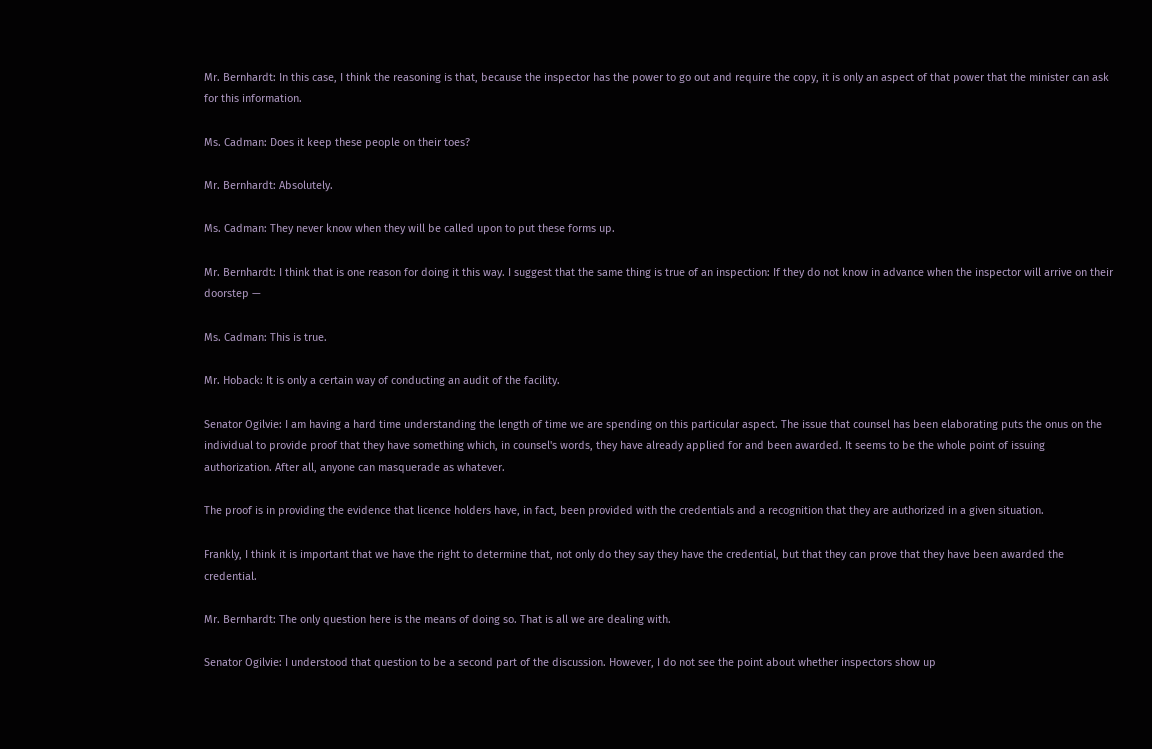Mr. Bernhardt: In this case, I think the reasoning is that, because the inspector has the power to go out and require the copy, it is only an aspect of that power that the minister can ask for this information.

Ms. Cadman: Does it keep these people on their toes?

Mr. Bernhardt: Absolutely.

Ms. Cadman: They never know when they will be called upon to put these forms up.

Mr. Bernhardt: I think that is one reason for doing it this way. I suggest that the same thing is true of an inspection: If they do not know in advance when the inspector will arrive on their doorstep —

Ms. Cadman: This is true.

Mr. Hoback: It is only a certain way of conducting an audit of the facility.

Senator Ogilvie: I am having a hard time understanding the length of time we are spending on this particular aspect. The issue that counsel has been elaborating puts the onus on the individual to provide proof that they have something which, in counsel's words, they have already applied for and been awarded. It seems to be the whole point of issuing authorization. After all, anyone can masquerade as whatever.

The proof is in providing the evidence that licence holders have, in fact, been provided with the credentials and a recognition that they are authorized in a given situation.

Frankly, I think it is important that we have the right to determine that, not only do they say they have the credential, but that they can prove that they have been awarded the credential.

Mr. Bernhardt: The only question here is the means of doing so. That is all we are dealing with.

Senator Ogilvie: I understood that question to be a second part of the discussion. However, I do not see the point about whether inspectors show up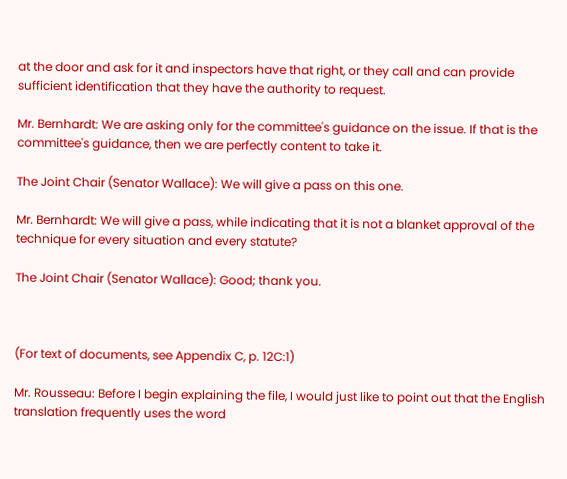at the door and ask for it and inspectors have that right, or they call and can provide sufficient identification that they have the authority to request.

Mr. Bernhardt: We are asking only for the committee's guidance on the issue. If that is the committee's guidance, then we are perfectly content to take it.

The Joint Chair (Senator Wallace): We will give a pass on this one.

Mr. Bernhardt: We will give a pass, while indicating that it is not a blanket approval of the technique for every situation and every statute?

The Joint Chair (Senator Wallace): Good; thank you.



(For text of documents, see Appendix C, p. 12C:1)

Mr. Rousseau: Before I begin explaining the file, I would just like to point out that the English translation frequently uses the word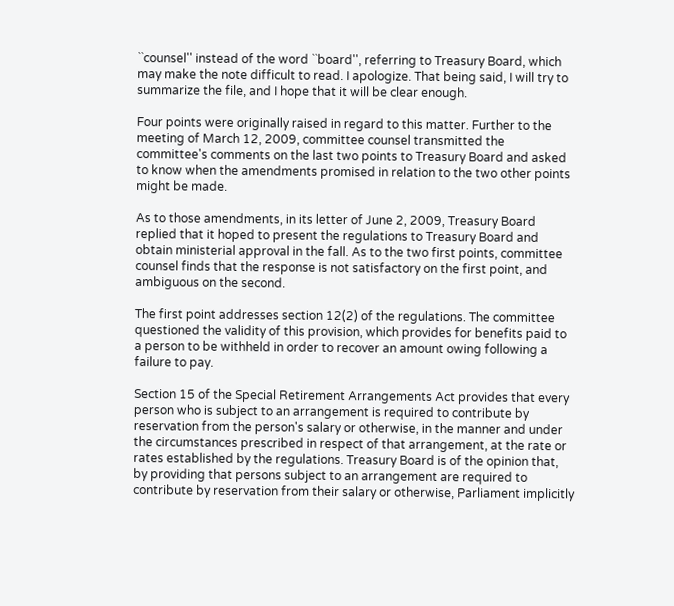``counsel'' instead of the word ``board'', referring to Treasury Board, which may make the note difficult to read. I apologize. That being said, I will try to summarize the file, and I hope that it will be clear enough.

Four points were originally raised in regard to this matter. Further to the meeting of March 12, 2009, committee counsel transmitted the committee's comments on the last two points to Treasury Board and asked to know when the amendments promised in relation to the two other points might be made.

As to those amendments, in its letter of June 2, 2009, Treasury Board replied that it hoped to present the regulations to Treasury Board and obtain ministerial approval in the fall. As to the two first points, committee counsel finds that the response is not satisfactory on the first point, and ambiguous on the second.

The first point addresses section 12(2) of the regulations. The committee questioned the validity of this provision, which provides for benefits paid to a person to be withheld in order to recover an amount owing following a failure to pay.

Section 15 of the Special Retirement Arrangements Act provides that every person who is subject to an arrangement is required to contribute by reservation from the person's salary or otherwise, in the manner and under the circumstances prescribed in respect of that arrangement, at the rate or rates established by the regulations. Treasury Board is of the opinion that, by providing that persons subject to an arrangement are required to contribute by reservation from their salary or otherwise, Parliament implicitly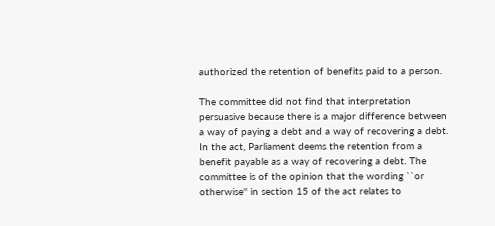authorized the retention of benefits paid to a person.

The committee did not find that interpretation persuasive because there is a major difference between a way of paying a debt and a way of recovering a debt. In the act, Parliament deems the retention from a benefit payable as a way of recovering a debt. The committee is of the opinion that the wording ``or otherwise'' in section 15 of the act relates to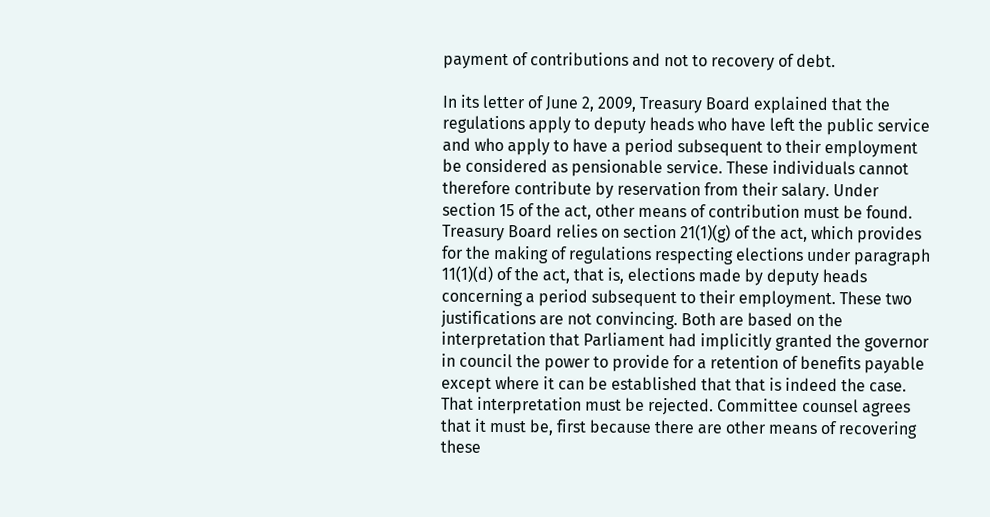payment of contributions and not to recovery of debt.

In its letter of June 2, 2009, Treasury Board explained that the regulations apply to deputy heads who have left the public service and who apply to have a period subsequent to their employment be considered as pensionable service. These individuals cannot therefore contribute by reservation from their salary. Under section 15 of the act, other means of contribution must be found. Treasury Board relies on section 21(1)(g) of the act, which provides for the making of regulations respecting elections under paragraph 11(1)(d) of the act, that is, elections made by deputy heads concerning a period subsequent to their employment. These two justifications are not convincing. Both are based on the interpretation that Parliament had implicitly granted the governor in council the power to provide for a retention of benefits payable except where it can be established that that is indeed the case. That interpretation must be rejected. Committee counsel agrees that it must be, first because there are other means of recovering these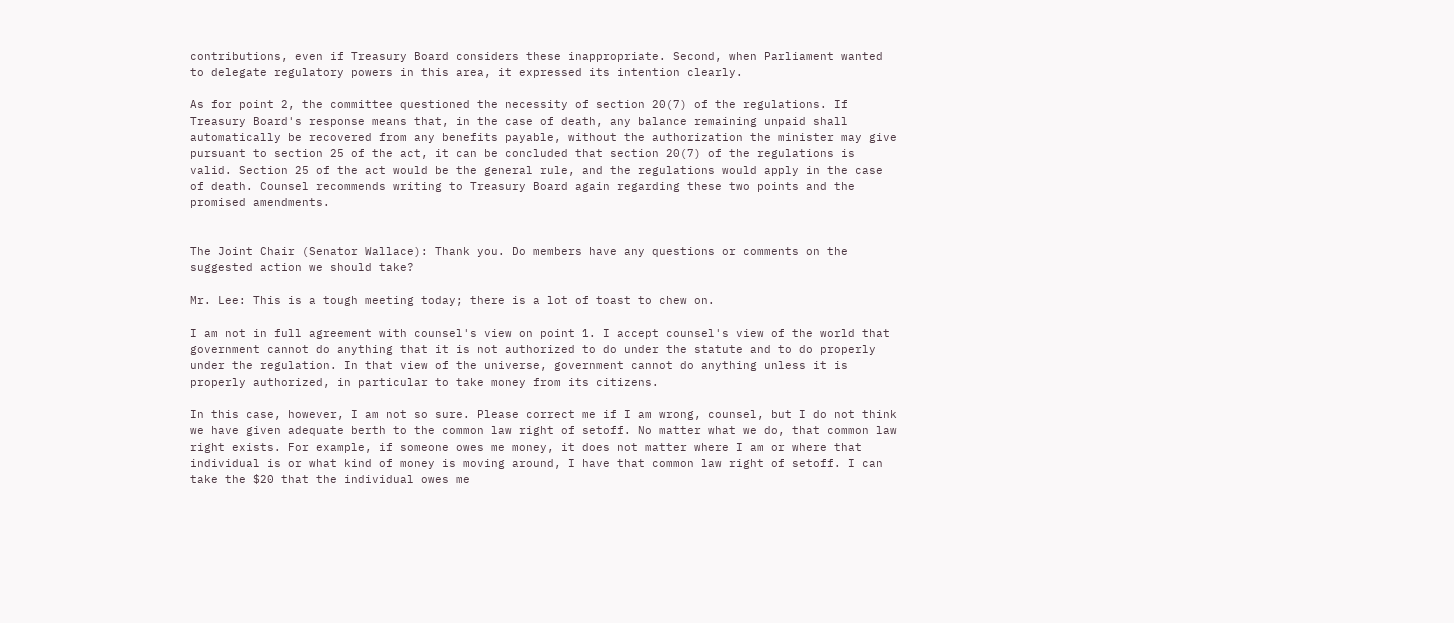contributions, even if Treasury Board considers these inappropriate. Second, when Parliament wanted to delegate regulatory powers in this area, it expressed its intention clearly.

As for point 2, the committee questioned the necessity of section 20(7) of the regulations. If Treasury Board's response means that, in the case of death, any balance remaining unpaid shall automatically be recovered from any benefits payable, without the authorization the minister may give pursuant to section 25 of the act, it can be concluded that section 20(7) of the regulations is valid. Section 25 of the act would be the general rule, and the regulations would apply in the case of death. Counsel recommends writing to Treasury Board again regarding these two points and the promised amendments.


The Joint Chair (Senator Wallace): Thank you. Do members have any questions or comments on the suggested action we should take?

Mr. Lee: This is a tough meeting today; there is a lot of toast to chew on.

I am not in full agreement with counsel's view on point 1. I accept counsel's view of the world that government cannot do anything that it is not authorized to do under the statute and to do properly under the regulation. In that view of the universe, government cannot do anything unless it is properly authorized, in particular to take money from its citizens.

In this case, however, I am not so sure. Please correct me if I am wrong, counsel, but I do not think we have given adequate berth to the common law right of setoff. No matter what we do, that common law right exists. For example, if someone owes me money, it does not matter where I am or where that individual is or what kind of money is moving around, I have that common law right of setoff. I can take the $20 that the individual owes me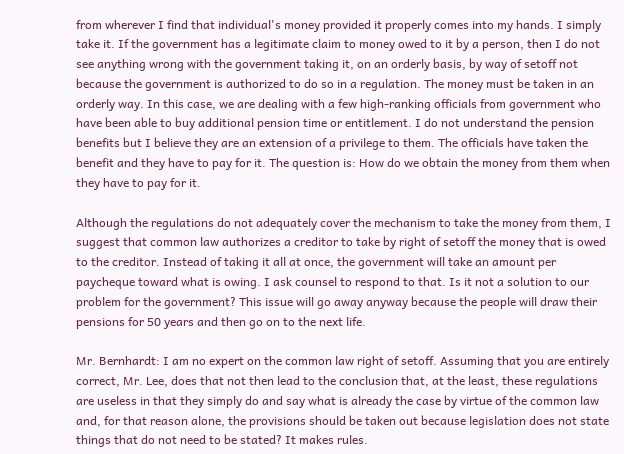from wherever I find that individual's money provided it properly comes into my hands. I simply take it. If the government has a legitimate claim to money owed to it by a person, then I do not see anything wrong with the government taking it, on an orderly basis, by way of setoff not because the government is authorized to do so in a regulation. The money must be taken in an orderly way. In this case, we are dealing with a few high-ranking officials from government who have been able to buy additional pension time or entitlement. I do not understand the pension benefits but I believe they are an extension of a privilege to them. The officials have taken the benefit and they have to pay for it. The question is: How do we obtain the money from them when they have to pay for it.

Although the regulations do not adequately cover the mechanism to take the money from them, I suggest that common law authorizes a creditor to take by right of setoff the money that is owed to the creditor. Instead of taking it all at once, the government will take an amount per paycheque toward what is owing. I ask counsel to respond to that. Is it not a solution to our problem for the government? This issue will go away anyway because the people will draw their pensions for 50 years and then go on to the next life.

Mr. Bernhardt: I am no expert on the common law right of setoff. Assuming that you are entirely correct, Mr. Lee, does that not then lead to the conclusion that, at the least, these regulations are useless in that they simply do and say what is already the case by virtue of the common law and, for that reason alone, the provisions should be taken out because legislation does not state things that do not need to be stated? It makes rules.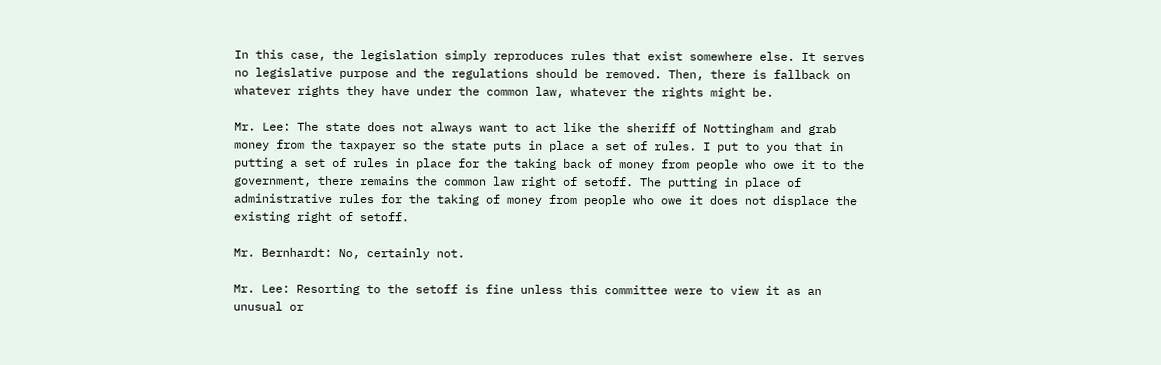In this case, the legislation simply reproduces rules that exist somewhere else. It serves no legislative purpose and the regulations should be removed. Then, there is fallback on whatever rights they have under the common law, whatever the rights might be.

Mr. Lee: The state does not always want to act like the sheriff of Nottingham and grab money from the taxpayer so the state puts in place a set of rules. I put to you that in putting a set of rules in place for the taking back of money from people who owe it to the government, there remains the common law right of setoff. The putting in place of administrative rules for the taking of money from people who owe it does not displace the existing right of setoff.

Mr. Bernhardt: No, certainly not.

Mr. Lee: Resorting to the setoff is fine unless this committee were to view it as an unusual or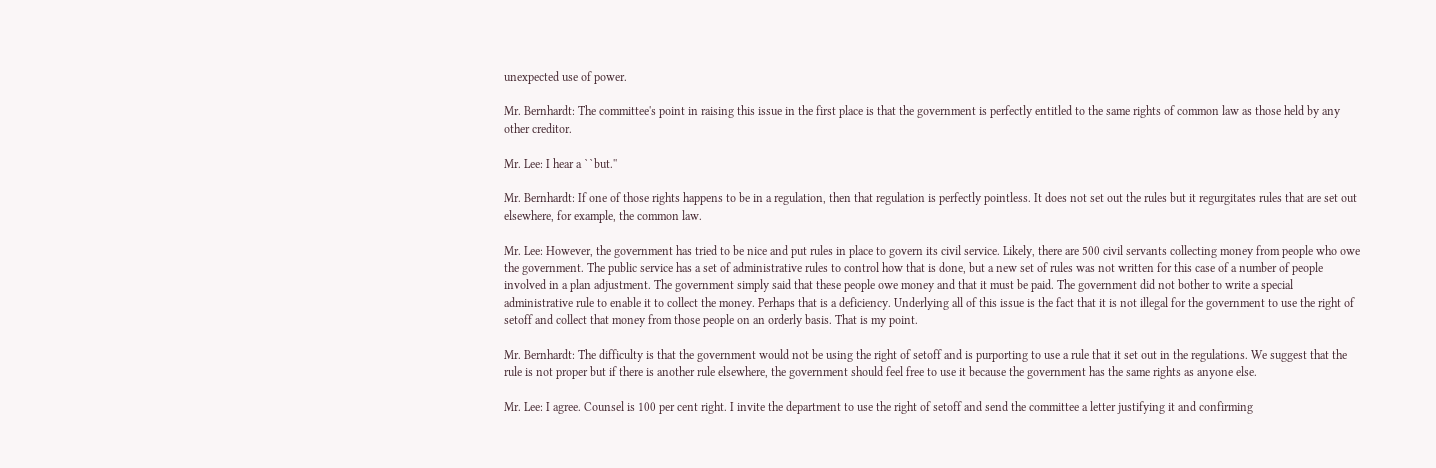unexpected use of power.

Mr. Bernhardt: The committee's point in raising this issue in the first place is that the government is perfectly entitled to the same rights of common law as those held by any other creditor.

Mr. Lee: I hear a ``but.''

Mr. Bernhardt: If one of those rights happens to be in a regulation, then that regulation is perfectly pointless. It does not set out the rules but it regurgitates rules that are set out elsewhere, for example, the common law.

Mr. Lee: However, the government has tried to be nice and put rules in place to govern its civil service. Likely, there are 500 civil servants collecting money from people who owe the government. The public service has a set of administrative rules to control how that is done, but a new set of rules was not written for this case of a number of people involved in a plan adjustment. The government simply said that these people owe money and that it must be paid. The government did not bother to write a special administrative rule to enable it to collect the money. Perhaps that is a deficiency. Underlying all of this issue is the fact that it is not illegal for the government to use the right of setoff and collect that money from those people on an orderly basis. That is my point.

Mr. Bernhardt: The difficulty is that the government would not be using the right of setoff and is purporting to use a rule that it set out in the regulations. We suggest that the rule is not proper but if there is another rule elsewhere, the government should feel free to use it because the government has the same rights as anyone else.

Mr. Lee: I agree. Counsel is 100 per cent right. I invite the department to use the right of setoff and send the committee a letter justifying it and confirming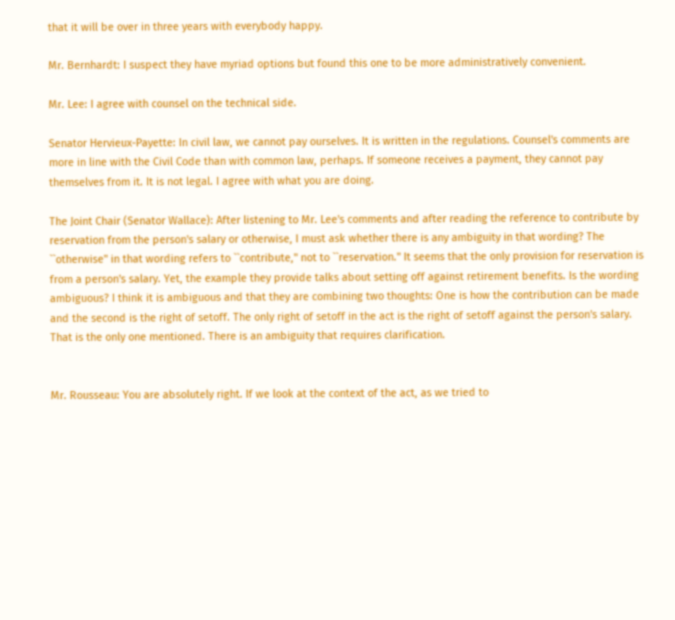that it will be over in three years with everybody happy.

Mr. Bernhardt: I suspect they have myriad options but found this one to be more administratively convenient.

Mr. Lee: I agree with counsel on the technical side.

Senator Hervieux-Payette: In civil law, we cannot pay ourselves. It is written in the regulations. Counsel's comments are more in line with the Civil Code than with common law, perhaps. If someone receives a payment, they cannot pay themselves from it. It is not legal. I agree with what you are doing.

The Joint Chair (Senator Wallace): After listening to Mr. Lee's comments and after reading the reference to contribute by reservation from the person's salary or otherwise, I must ask whether there is any ambiguity in that wording? The ``otherwise'' in that wording refers to ``contribute,'' not to ``reservation.'' It seems that the only provision for reservation is from a person's salary. Yet, the example they provide talks about setting off against retirement benefits. Is the wording ambiguous? I think it is ambiguous and that they are combining two thoughts: One is how the contribution can be made and the second is the right of setoff. The only right of setoff in the act is the right of setoff against the person's salary. That is the only one mentioned. There is an ambiguity that requires clarification.


Mr. Rousseau: You are absolutely right. If we look at the context of the act, as we tried to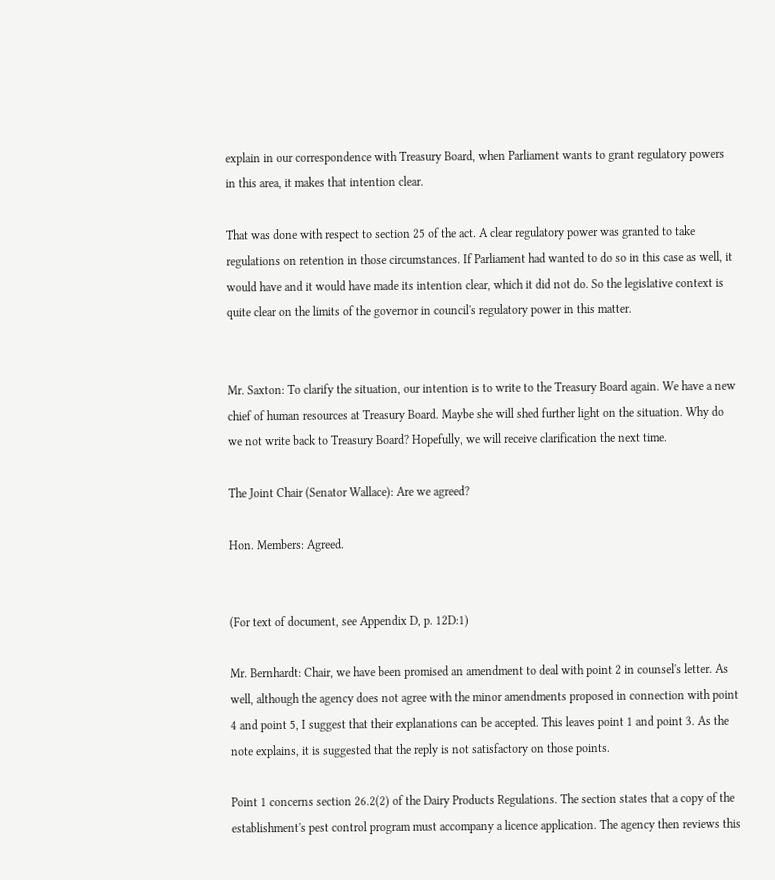explain in our correspondence with Treasury Board, when Parliament wants to grant regulatory powers in this area, it makes that intention clear.

That was done with respect to section 25 of the act. A clear regulatory power was granted to take regulations on retention in those circumstances. If Parliament had wanted to do so in this case as well, it would have and it would have made its intention clear, which it did not do. So the legislative context is quite clear on the limits of the governor in council's regulatory power in this matter.


Mr. Saxton: To clarify the situation, our intention is to write to the Treasury Board again. We have a new chief of human resources at Treasury Board. Maybe she will shed further light on the situation. Why do we not write back to Treasury Board? Hopefully, we will receive clarification the next time.

The Joint Chair (Senator Wallace): Are we agreed?

Hon. Members: Agreed.


(For text of document, see Appendix D, p. 12D:1)

Mr. Bernhardt: Chair, we have been promised an amendment to deal with point 2 in counsel's letter. As well, although the agency does not agree with the minor amendments proposed in connection with point 4 and point 5, I suggest that their explanations can be accepted. This leaves point 1 and point 3. As the note explains, it is suggested that the reply is not satisfactory on those points.

Point 1 concerns section 26.2(2) of the Dairy Products Regulations. The section states that a copy of the establishment's pest control program must accompany a licence application. The agency then reviews this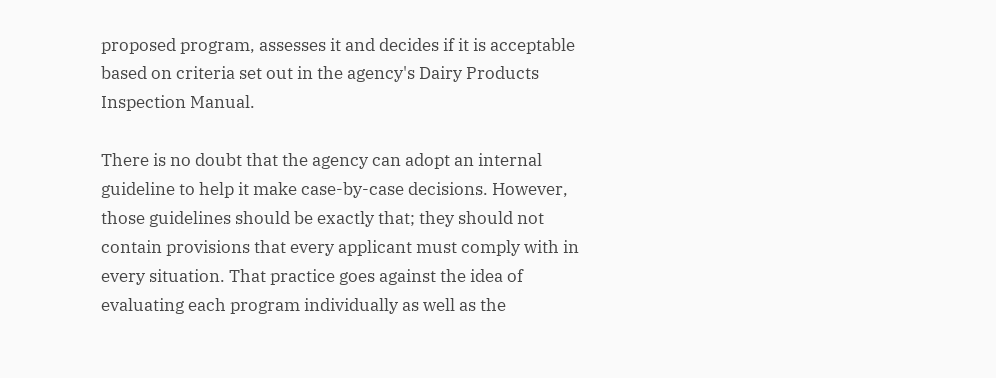proposed program, assesses it and decides if it is acceptable based on criteria set out in the agency's Dairy Products Inspection Manual.

There is no doubt that the agency can adopt an internal guideline to help it make case-by-case decisions. However, those guidelines should be exactly that; they should not contain provisions that every applicant must comply with in every situation. That practice goes against the idea of evaluating each program individually as well as the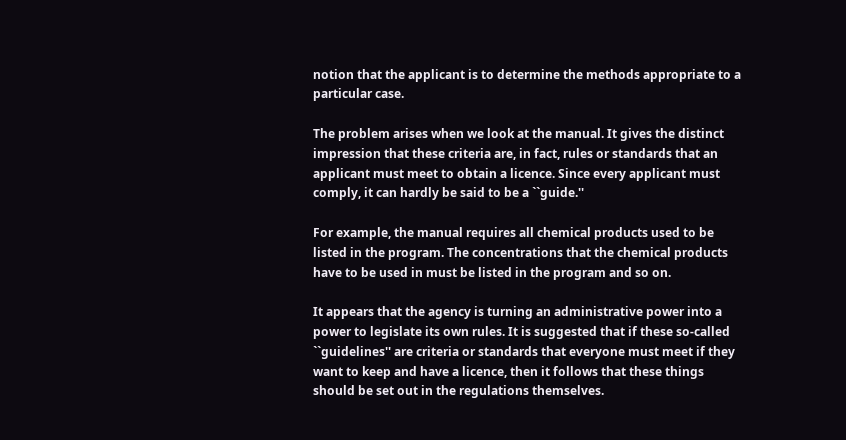notion that the applicant is to determine the methods appropriate to a particular case.

The problem arises when we look at the manual. It gives the distinct impression that these criteria are, in fact, rules or standards that an applicant must meet to obtain a licence. Since every applicant must comply, it can hardly be said to be a ``guide.''

For example, the manual requires all chemical products used to be listed in the program. The concentrations that the chemical products have to be used in must be listed in the program and so on.

It appears that the agency is turning an administrative power into a power to legislate its own rules. It is suggested that if these so-called ``guidelines'' are criteria or standards that everyone must meet if they want to keep and have a licence, then it follows that these things should be set out in the regulations themselves.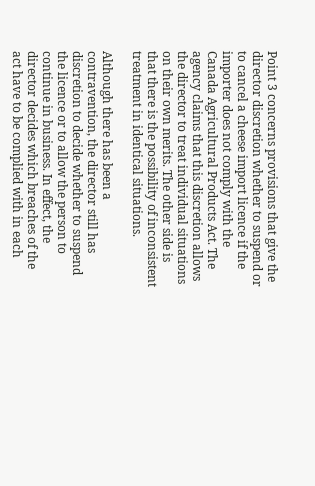Point 3 concerns provisions that give the director discretion whether to suspend or to cancel a cheese import licence if the importer does not comply with the Canada Agricultural Products Act. The agency claims that this discretion allows the director to treat individual situations on their own merits. The other side is that there is the possibility of inconsistent treatment in identical situations.

Although there has been a contravention, the director still has discretion to decide whether to suspend the licence or to allow the person to continue in business. In effect, the director decides which breaches of the act have to be complied with in each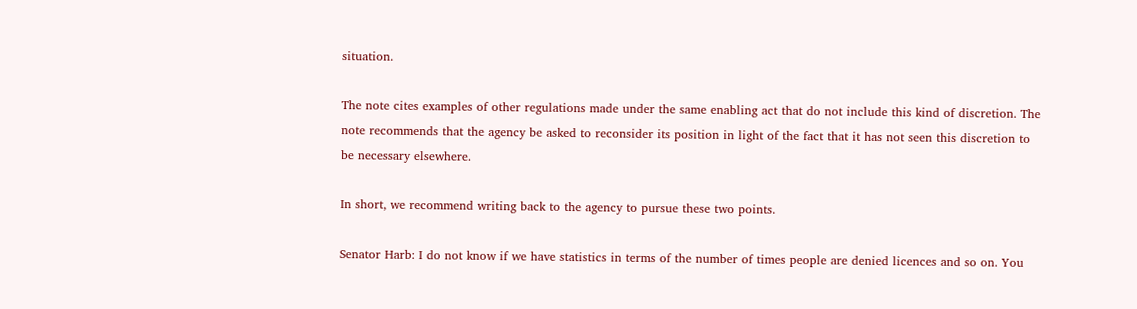situation.

The note cites examples of other regulations made under the same enabling act that do not include this kind of discretion. The note recommends that the agency be asked to reconsider its position in light of the fact that it has not seen this discretion to be necessary elsewhere.

In short, we recommend writing back to the agency to pursue these two points.

Senator Harb: I do not know if we have statistics in terms of the number of times people are denied licences and so on. You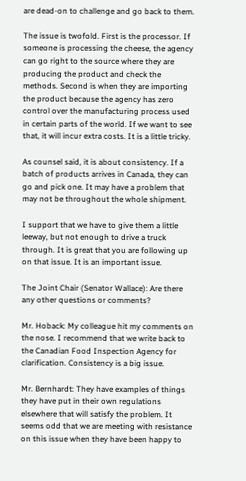are dead-on to challenge and go back to them.

The issue is twofold. First is the processor. If someone is processing the cheese, the agency can go right to the source where they are producing the product and check the methods. Second is when they are importing the product because the agency has zero control over the manufacturing process used in certain parts of the world. If we want to see that, it will incur extra costs. It is a little tricky.

As counsel said, it is about consistency. If a batch of products arrives in Canada, they can go and pick one. It may have a problem that may not be throughout the whole shipment.

I support that we have to give them a little leeway, but not enough to drive a truck through. It is great that you are following up on that issue. It is an important issue.

The Joint Chair (Senator Wallace): Are there any other questions or comments?

Mr. Hoback: My colleague hit my comments on the nose. I recommend that we write back to the Canadian Food Inspection Agency for clarification. Consistency is a big issue.

Mr. Bernhardt: They have examples of things they have put in their own regulations elsewhere that will satisfy the problem. It seems odd that we are meeting with resistance on this issue when they have been happy to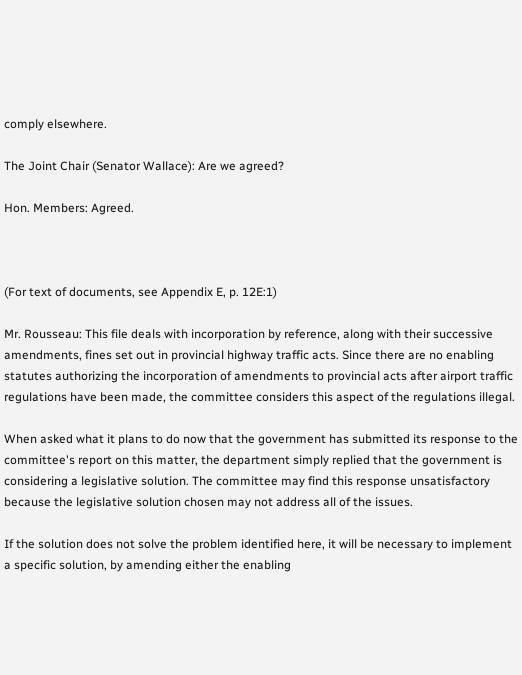comply elsewhere.

The Joint Chair (Senator Wallace): Are we agreed?

Hon. Members: Agreed.



(For text of documents, see Appendix E, p. 12E:1)

Mr. Rousseau: This file deals with incorporation by reference, along with their successive amendments, fines set out in provincial highway traffic acts. Since there are no enabling statutes authorizing the incorporation of amendments to provincial acts after airport traffic regulations have been made, the committee considers this aspect of the regulations illegal.

When asked what it plans to do now that the government has submitted its response to the committee's report on this matter, the department simply replied that the government is considering a legislative solution. The committee may find this response unsatisfactory because the legislative solution chosen may not address all of the issues.

If the solution does not solve the problem identified here, it will be necessary to implement a specific solution, by amending either the enabling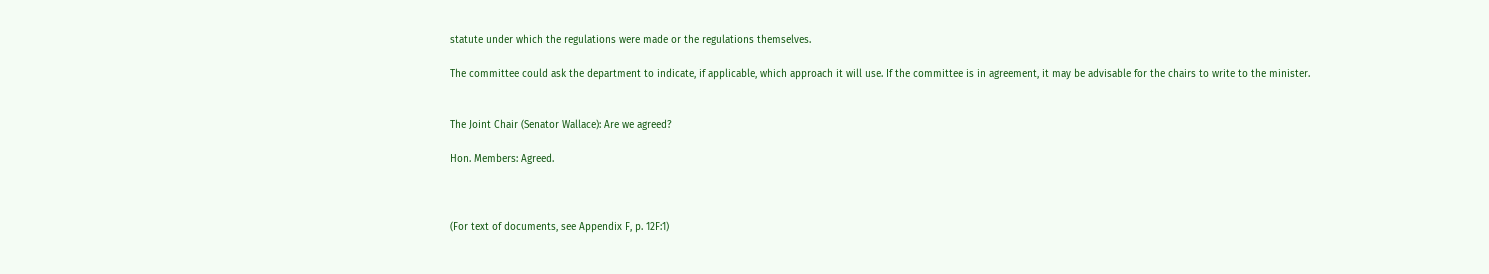statute under which the regulations were made or the regulations themselves.

The committee could ask the department to indicate, if applicable, which approach it will use. If the committee is in agreement, it may be advisable for the chairs to write to the minister.


The Joint Chair (Senator Wallace): Are we agreed?

Hon. Members: Agreed.



(For text of documents, see Appendix F, p. 12F:1)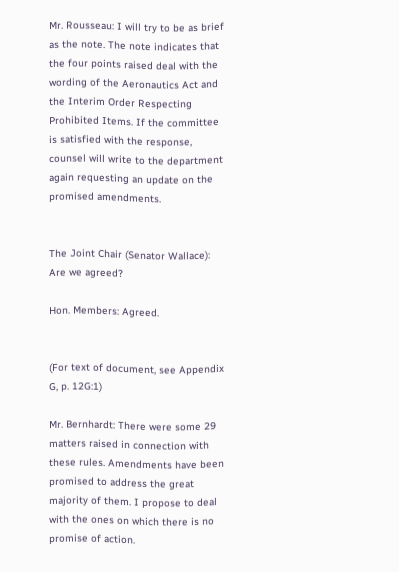Mr. Rousseau: I will try to be as brief as the note. The note indicates that the four points raised deal with the wording of the Aeronautics Act and the Interim Order Respecting Prohibited Items. If the committee is satisfied with the response, counsel will write to the department again requesting an update on the promised amendments.


The Joint Chair (Senator Wallace): Are we agreed?

Hon. Members: Agreed.


(For text of document, see Appendix G, p. 12G:1)

Mr. Bernhardt: There were some 29 matters raised in connection with these rules. Amendments have been promised to address the great majority of them. I propose to deal with the ones on which there is no promise of action.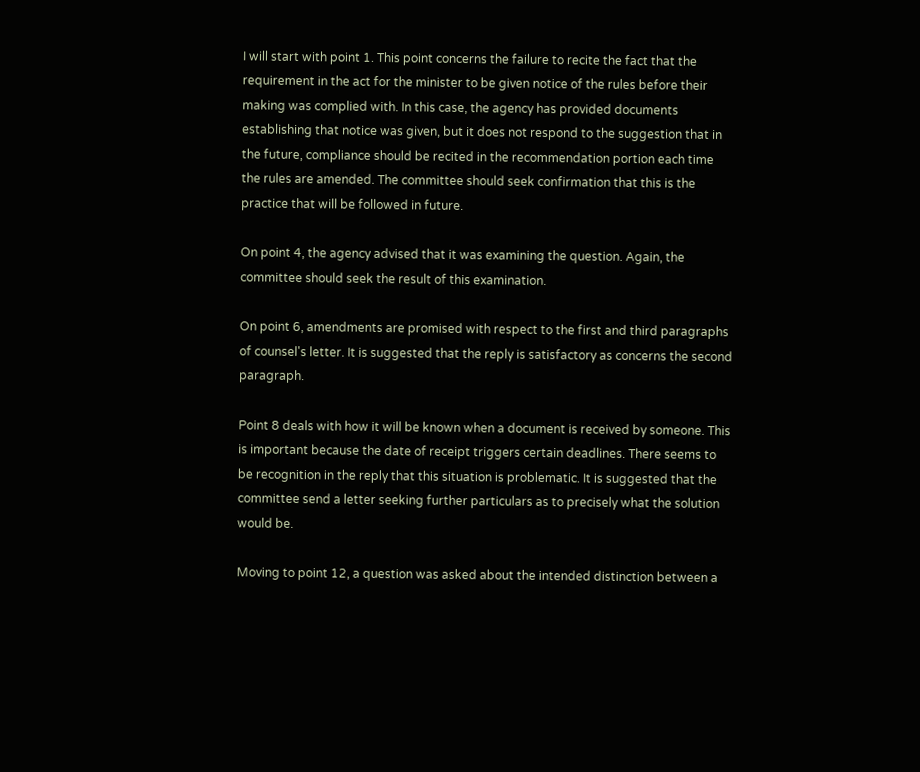I will start with point 1. This point concerns the failure to recite the fact that the requirement in the act for the minister to be given notice of the rules before their making was complied with. In this case, the agency has provided documents establishing that notice was given, but it does not respond to the suggestion that in the future, compliance should be recited in the recommendation portion each time the rules are amended. The committee should seek confirmation that this is the practice that will be followed in future.

On point 4, the agency advised that it was examining the question. Again, the committee should seek the result of this examination.

On point 6, amendments are promised with respect to the first and third paragraphs of counsel's letter. It is suggested that the reply is satisfactory as concerns the second paragraph.

Point 8 deals with how it will be known when a document is received by someone. This is important because the date of receipt triggers certain deadlines. There seems to be recognition in the reply that this situation is problematic. It is suggested that the committee send a letter seeking further particulars as to precisely what the solution would be.

Moving to point 12, a question was asked about the intended distinction between a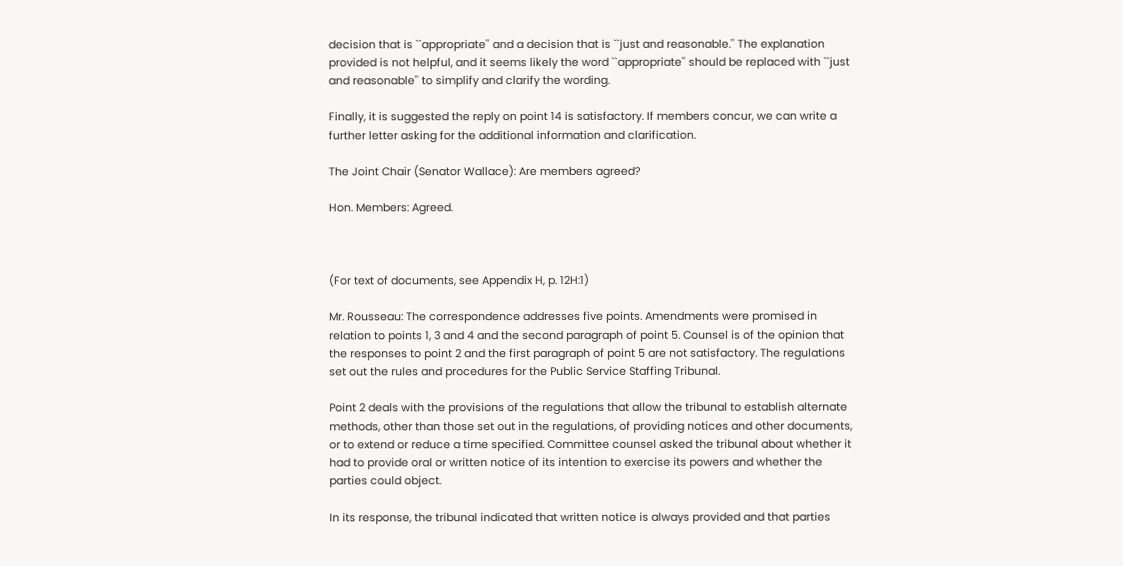decision that is ``appropriate'' and a decision that is ``just and reasonable.'' The explanation provided is not helpful, and it seems likely the word ``appropriate'' should be replaced with ``just and reasonable'' to simplify and clarify the wording.

Finally, it is suggested the reply on point 14 is satisfactory. If members concur, we can write a further letter asking for the additional information and clarification.

The Joint Chair (Senator Wallace): Are members agreed?

Hon. Members: Agreed.



(For text of documents, see Appendix H, p. 12H:1)

Mr. Rousseau: The correspondence addresses five points. Amendments were promised in relation to points 1, 3 and 4 and the second paragraph of point 5. Counsel is of the opinion that the responses to point 2 and the first paragraph of point 5 are not satisfactory. The regulations set out the rules and procedures for the Public Service Staffing Tribunal.

Point 2 deals with the provisions of the regulations that allow the tribunal to establish alternate methods, other than those set out in the regulations, of providing notices and other documents, or to extend or reduce a time specified. Committee counsel asked the tribunal about whether it had to provide oral or written notice of its intention to exercise its powers and whether the parties could object.

In its response, the tribunal indicated that written notice is always provided and that parties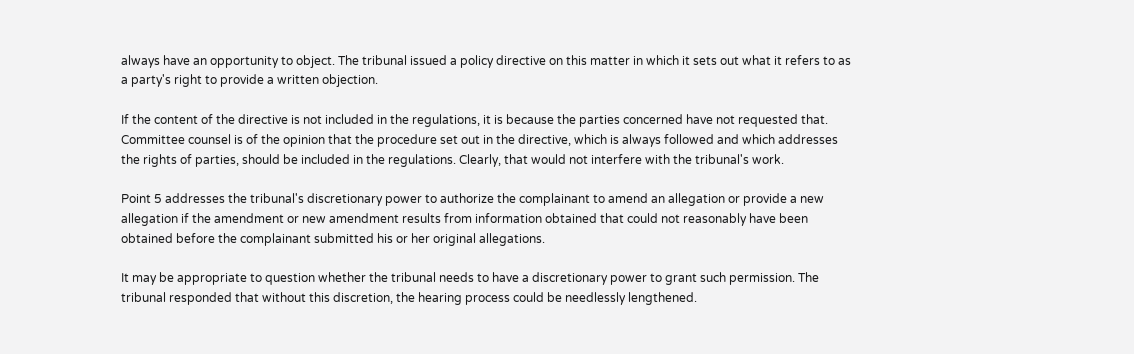always have an opportunity to object. The tribunal issued a policy directive on this matter in which it sets out what it refers to as a party's right to provide a written objection.

If the content of the directive is not included in the regulations, it is because the parties concerned have not requested that. Committee counsel is of the opinion that the procedure set out in the directive, which is always followed and which addresses the rights of parties, should be included in the regulations. Clearly, that would not interfere with the tribunal's work.

Point 5 addresses the tribunal's discretionary power to authorize the complainant to amend an allegation or provide a new allegation if the amendment or new amendment results from information obtained that could not reasonably have been obtained before the complainant submitted his or her original allegations.

It may be appropriate to question whether the tribunal needs to have a discretionary power to grant such permission. The tribunal responded that without this discretion, the hearing process could be needlessly lengthened.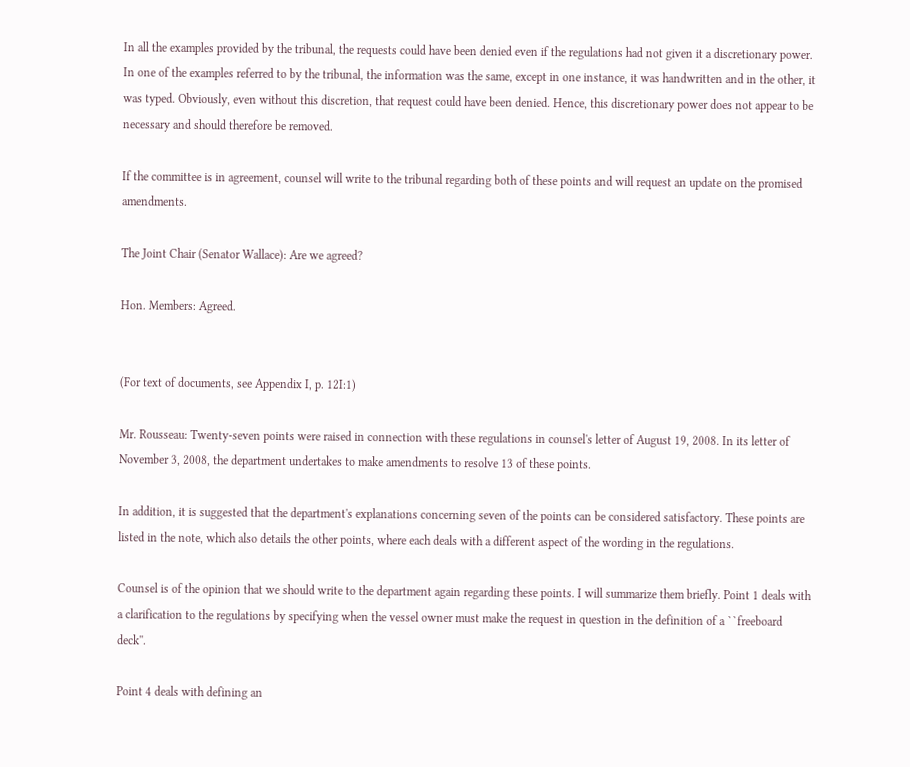In all the examples provided by the tribunal, the requests could have been denied even if the regulations had not given it a discretionary power. In one of the examples referred to by the tribunal, the information was the same, except in one instance, it was handwritten and in the other, it was typed. Obviously, even without this discretion, that request could have been denied. Hence, this discretionary power does not appear to be necessary and should therefore be removed.

If the committee is in agreement, counsel will write to the tribunal regarding both of these points and will request an update on the promised amendments.

The Joint Chair (Senator Wallace): Are we agreed?

Hon. Members: Agreed.


(For text of documents, see Appendix I, p. 12I:1)

Mr. Rousseau: Twenty-seven points were raised in connection with these regulations in counsel's letter of August 19, 2008. In its letter of November 3, 2008, the department undertakes to make amendments to resolve 13 of these points.

In addition, it is suggested that the department's explanations concerning seven of the points can be considered satisfactory. These points are listed in the note, which also details the other points, where each deals with a different aspect of the wording in the regulations.

Counsel is of the opinion that we should write to the department again regarding these points. I will summarize them briefly. Point 1 deals with a clarification to the regulations by specifying when the vessel owner must make the request in question in the definition of a ``freeboard deck''.

Point 4 deals with defining an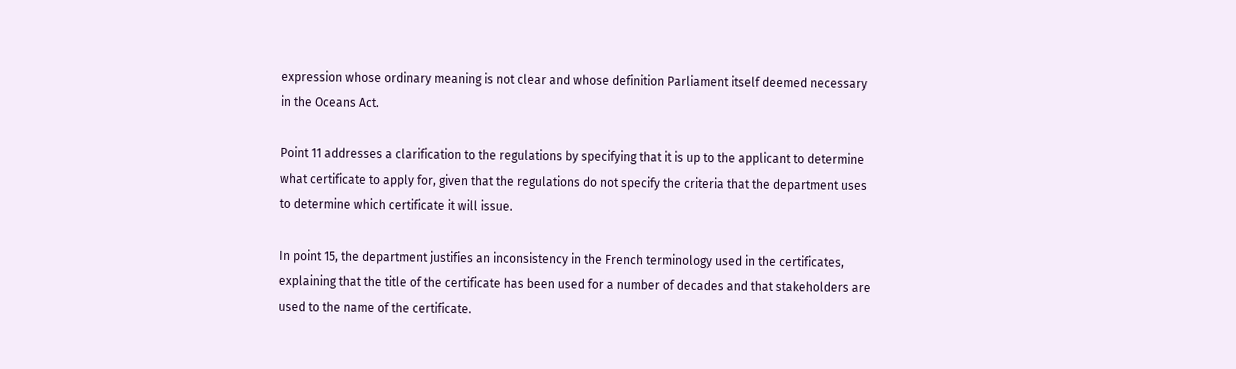expression whose ordinary meaning is not clear and whose definition Parliament itself deemed necessary in the Oceans Act.

Point 11 addresses a clarification to the regulations by specifying that it is up to the applicant to determine what certificate to apply for, given that the regulations do not specify the criteria that the department uses to determine which certificate it will issue.

In point 15, the department justifies an inconsistency in the French terminology used in the certificates, explaining that the title of the certificate has been used for a number of decades and that stakeholders are used to the name of the certificate.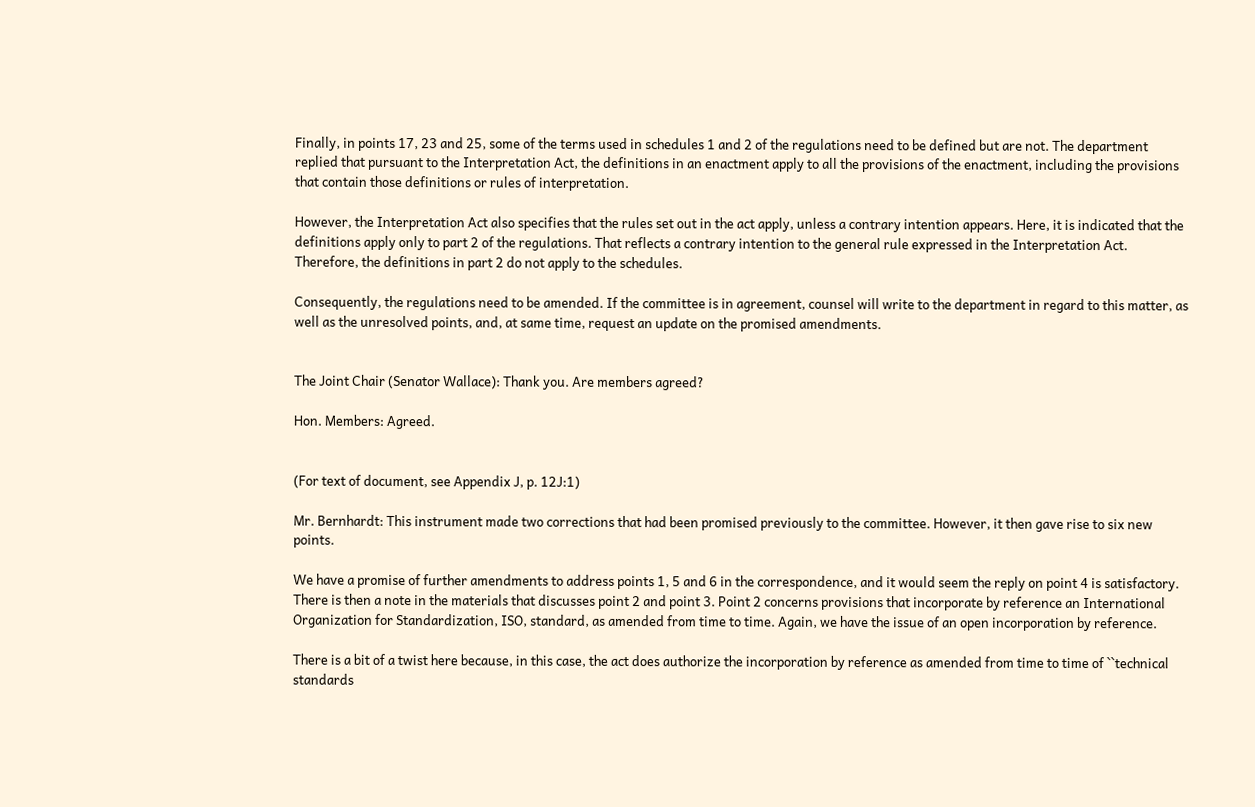Finally, in points 17, 23 and 25, some of the terms used in schedules 1 and 2 of the regulations need to be defined but are not. The department replied that pursuant to the Interpretation Act, the definitions in an enactment apply to all the provisions of the enactment, including the provisions that contain those definitions or rules of interpretation.

However, the Interpretation Act also specifies that the rules set out in the act apply, unless a contrary intention appears. Here, it is indicated that the definitions apply only to part 2 of the regulations. That reflects a contrary intention to the general rule expressed in the Interpretation Act. Therefore, the definitions in part 2 do not apply to the schedules.

Consequently, the regulations need to be amended. If the committee is in agreement, counsel will write to the department in regard to this matter, as well as the unresolved points, and, at same time, request an update on the promised amendments.


The Joint Chair (Senator Wallace): Thank you. Are members agreed?

Hon. Members: Agreed.


(For text of document, see Appendix J, p. 12J:1)

Mr. Bernhardt: This instrument made two corrections that had been promised previously to the committee. However, it then gave rise to six new points.

We have a promise of further amendments to address points 1, 5 and 6 in the correspondence, and it would seem the reply on point 4 is satisfactory. There is then a note in the materials that discusses point 2 and point 3. Point 2 concerns provisions that incorporate by reference an International Organization for Standardization, ISO, standard, as amended from time to time. Again, we have the issue of an open incorporation by reference.

There is a bit of a twist here because, in this case, the act does authorize the incorporation by reference as amended from time to time of ``technical standards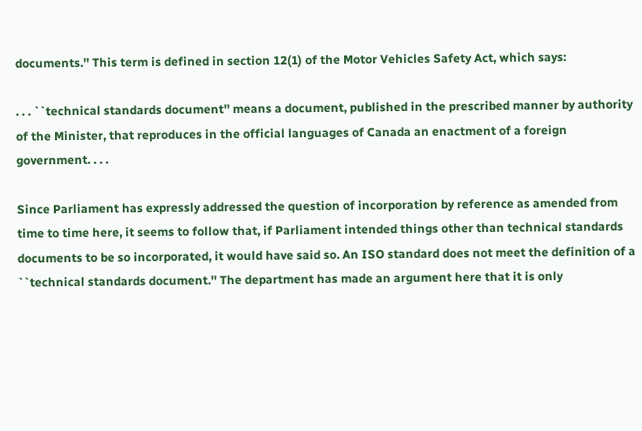documents.'' This term is defined in section 12(1) of the Motor Vehicles Safety Act, which says:

. . . ``technical standards document'' means a document, published in the prescribed manner by authority of the Minister, that reproduces in the official languages of Canada an enactment of a foreign government. . . .

Since Parliament has expressly addressed the question of incorporation by reference as amended from time to time here, it seems to follow that, if Parliament intended things other than technical standards documents to be so incorporated, it would have said so. An ISO standard does not meet the definition of a ``technical standards document.'' The department has made an argument here that it is only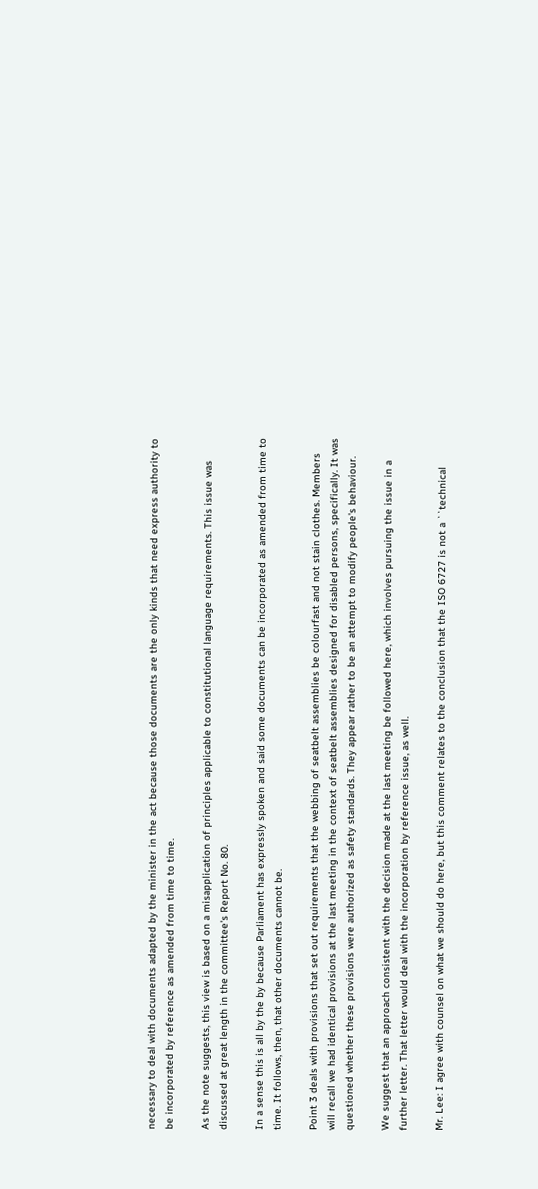necessary to deal with documents adapted by the minister in the act because those documents are the only kinds that need express authority to be incorporated by reference as amended from time to time.

As the note suggests, this view is based on a misapplication of principles applicable to constitutional language requirements. This issue was discussed at great length in the committee's Report No. 80.

In a sense this is all by the by because Parliament has expressly spoken and said some documents can be incorporated as amended from time to time. It follows, then, that other documents cannot be.

Point 3 deals with provisions that set out requirements that the webbing of seatbelt assemblies be colourfast and not stain clothes. Members will recall we had identical provisions at the last meeting in the context of seatbelt assemblies designed for disabled persons, specifically. It was questioned whether these provisions were authorized as safety standards. They appear rather to be an attempt to modify people's behaviour.

We suggest that an approach consistent with the decision made at the last meeting be followed here, which involves pursuing the issue in a further letter. That letter would deal with the incorporation by reference issue, as well.

Mr. Lee: I agree with counsel on what we should do here, but this comment relates to the conclusion that the ISO 6727 is not a ``technical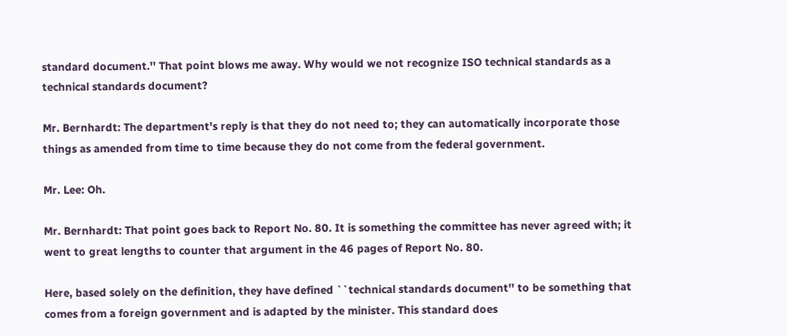standard document.'' That point blows me away. Why would we not recognize ISO technical standards as a technical standards document?

Mr. Bernhardt: The department's reply is that they do not need to; they can automatically incorporate those things as amended from time to time because they do not come from the federal government.

Mr. Lee: Oh.

Mr. Bernhardt: That point goes back to Report No. 80. It is something the committee has never agreed with; it went to great lengths to counter that argument in the 46 pages of Report No. 80.

Here, based solely on the definition, they have defined ``technical standards document'' to be something that comes from a foreign government and is adapted by the minister. This standard does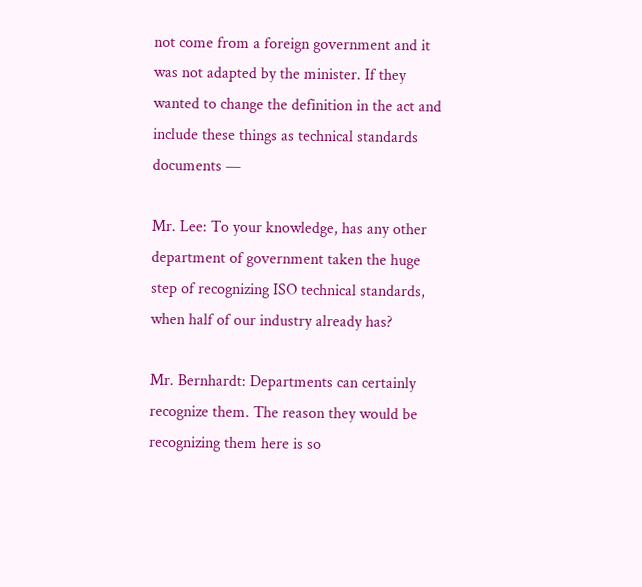not come from a foreign government and it was not adapted by the minister. If they wanted to change the definition in the act and include these things as technical standards documents —

Mr. Lee: To your knowledge, has any other department of government taken the huge step of recognizing ISO technical standards, when half of our industry already has?

Mr. Bernhardt: Departments can certainly recognize them. The reason they would be recognizing them here is so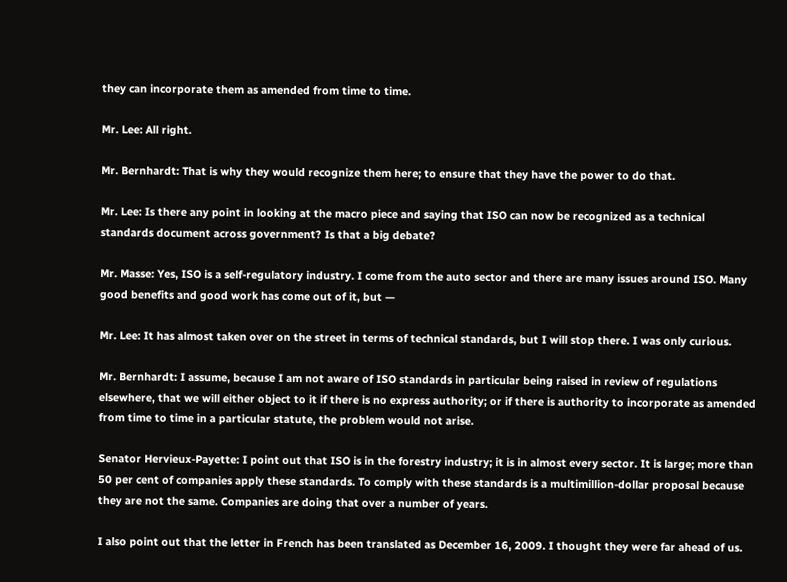they can incorporate them as amended from time to time.

Mr. Lee: All right.

Mr. Bernhardt: That is why they would recognize them here; to ensure that they have the power to do that.

Mr. Lee: Is there any point in looking at the macro piece and saying that ISO can now be recognized as a technical standards document across government? Is that a big debate?

Mr. Masse: Yes, ISO is a self-regulatory industry. I come from the auto sector and there are many issues around ISO. Many good benefits and good work has come out of it, but —

Mr. Lee: It has almost taken over on the street in terms of technical standards, but I will stop there. I was only curious.

Mr. Bernhardt: I assume, because I am not aware of ISO standards in particular being raised in review of regulations elsewhere, that we will either object to it if there is no express authority; or if there is authority to incorporate as amended from time to time in a particular statute, the problem would not arise.

Senator Hervieux-Payette: I point out that ISO is in the forestry industry; it is in almost every sector. It is large; more than 50 per cent of companies apply these standards. To comply with these standards is a multimillion-dollar proposal because they are not the same. Companies are doing that over a number of years.

I also point out that the letter in French has been translated as December 16, 2009. I thought they were far ahead of us.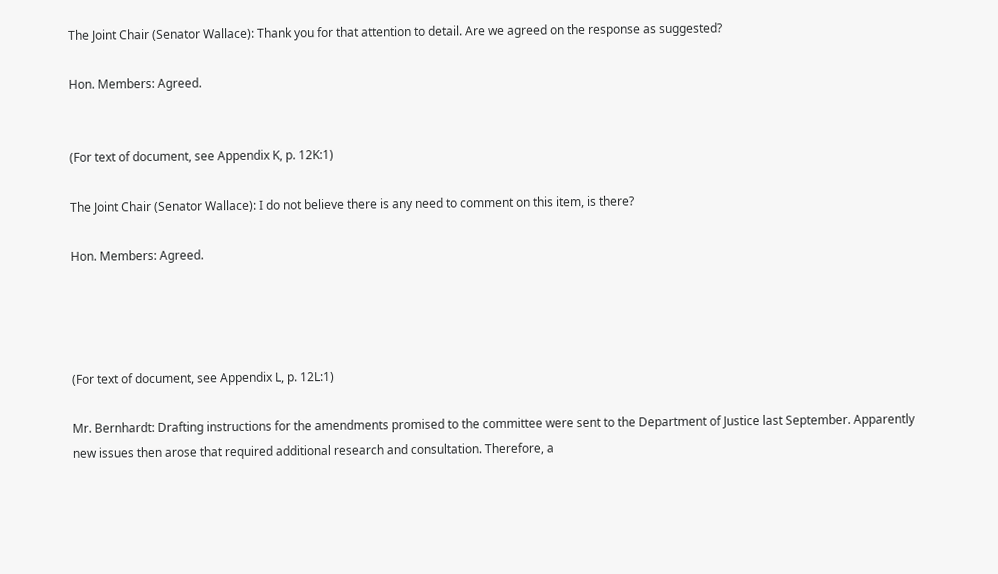The Joint Chair (Senator Wallace): Thank you for that attention to detail. Are we agreed on the response as suggested?

Hon. Members: Agreed.


(For text of document, see Appendix K, p. 12K:1)

The Joint Chair (Senator Wallace): I do not believe there is any need to comment on this item, is there?

Hon. Members: Agreed.




(For text of document, see Appendix L, p. 12L:1)

Mr. Bernhardt: Drafting instructions for the amendments promised to the committee were sent to the Department of Justice last September. Apparently new issues then arose that required additional research and consultation. Therefore, a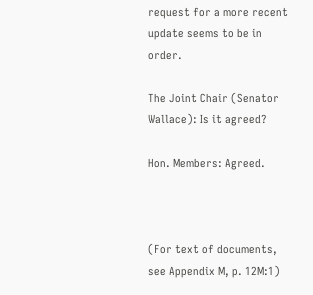request for a more recent update seems to be in order.

The Joint Chair (Senator Wallace): Is it agreed?

Hon. Members: Agreed.



(For text of documents, see Appendix M, p. 12M:1)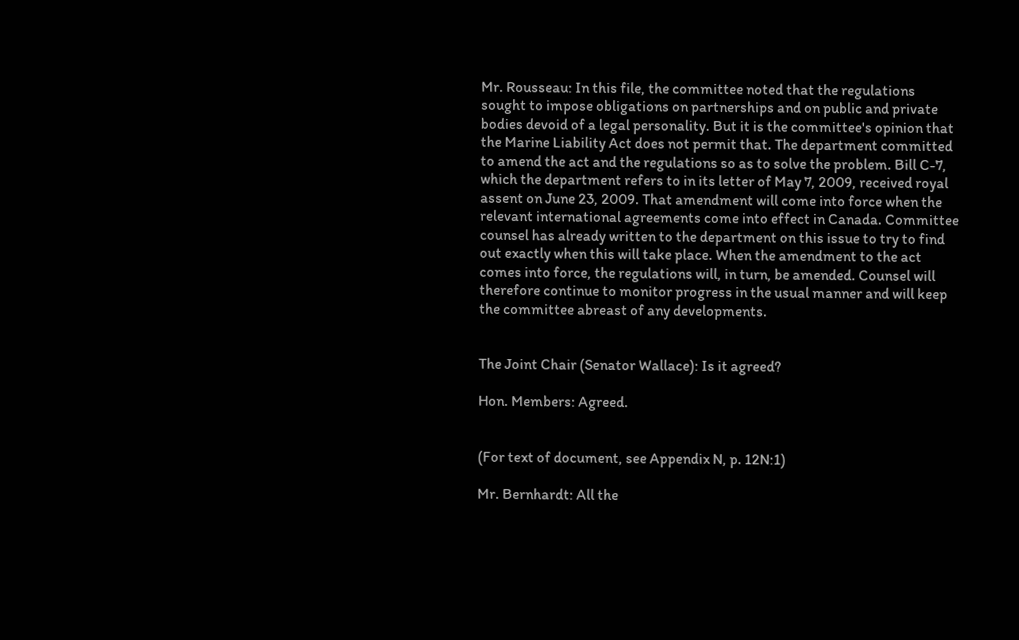Mr. Rousseau: In this file, the committee noted that the regulations sought to impose obligations on partnerships and on public and private bodies devoid of a legal personality. But it is the committee's opinion that the Marine Liability Act does not permit that. The department committed to amend the act and the regulations so as to solve the problem. Bill C-7, which the department refers to in its letter of May 7, 2009, received royal assent on June 23, 2009. That amendment will come into force when the relevant international agreements come into effect in Canada. Committee counsel has already written to the department on this issue to try to find out exactly when this will take place. When the amendment to the act comes into force, the regulations will, in turn, be amended. Counsel will therefore continue to monitor progress in the usual manner and will keep the committee abreast of any developments.


The Joint Chair (Senator Wallace): Is it agreed?

Hon. Members: Agreed.


(For text of document, see Appendix N, p. 12N:1)

Mr. Bernhardt: All the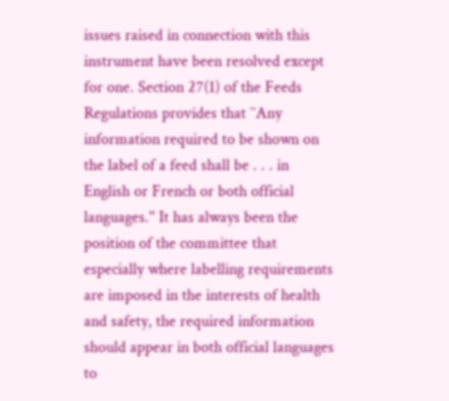issues raised in connection with this instrument have been resolved except for one. Section 27(1) of the Feeds Regulations provides that ``Any information required to be shown on the label of a feed shall be . . . in English or French or both official languages.'' It has always been the position of the committee that especially where labelling requirements are imposed in the interests of health and safety, the required information should appear in both official languages to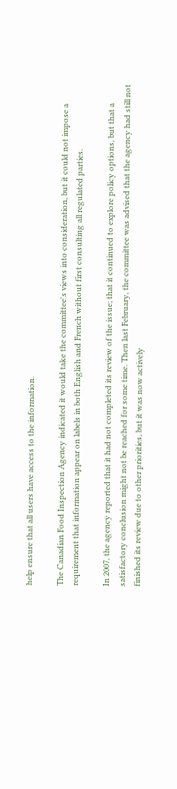help ensure that all users have access to the information.

The Canadian Food Inspection Agency indicated it would take the committee's views into consideration, but it could not impose a requirement that information appear on labels in both English and French without first consulting all regulated parties.

In 2007, the agency reported that it had not completed its review of the issue; that it continued to explore policy options, but that a satisfactory conclusion might not be reached for some time. Then last February, the committee was advised that the agency had still not finished its review due to other priorities, but it was now actively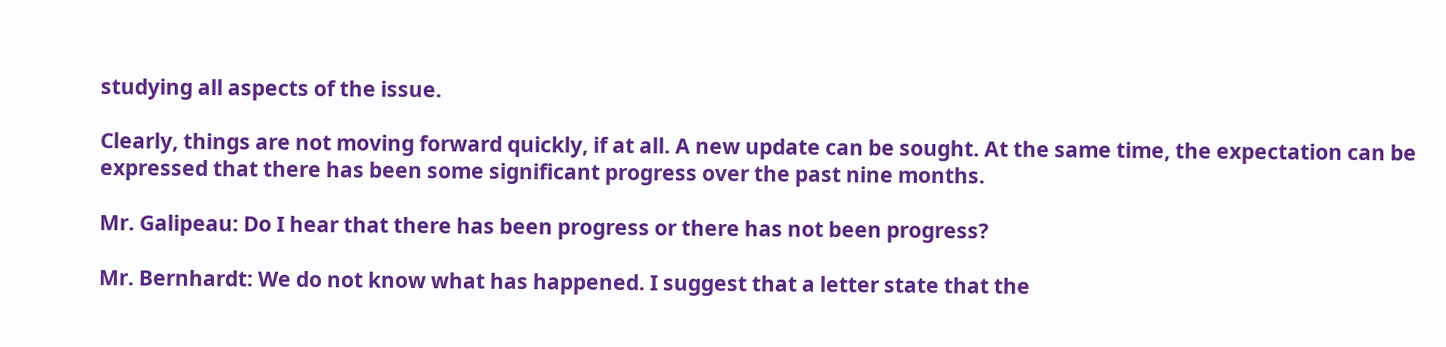studying all aspects of the issue.

Clearly, things are not moving forward quickly, if at all. A new update can be sought. At the same time, the expectation can be expressed that there has been some significant progress over the past nine months.

Mr. Galipeau: Do I hear that there has been progress or there has not been progress?

Mr. Bernhardt: We do not know what has happened. I suggest that a letter state that the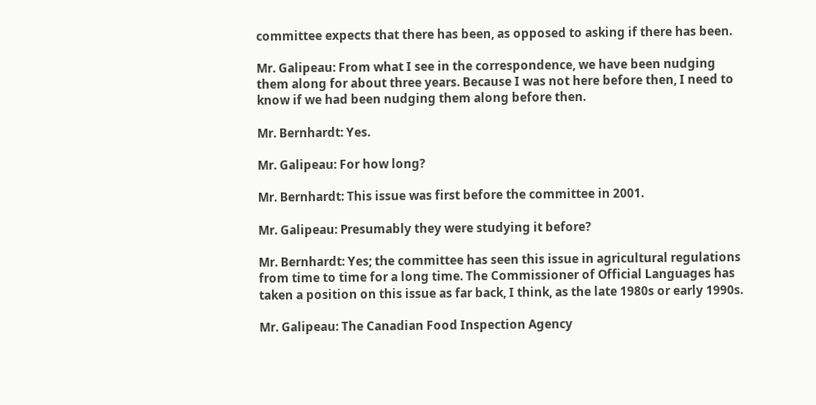committee expects that there has been, as opposed to asking if there has been.

Mr. Galipeau: From what I see in the correspondence, we have been nudging them along for about three years. Because I was not here before then, I need to know if we had been nudging them along before then.

Mr. Bernhardt: Yes.

Mr. Galipeau: For how long?

Mr. Bernhardt: This issue was first before the committee in 2001.

Mr. Galipeau: Presumably they were studying it before?

Mr. Bernhardt: Yes; the committee has seen this issue in agricultural regulations from time to time for a long time. The Commissioner of Official Languages has taken a position on this issue as far back, I think, as the late 1980s or early 1990s.

Mr. Galipeau: The Canadian Food Inspection Agency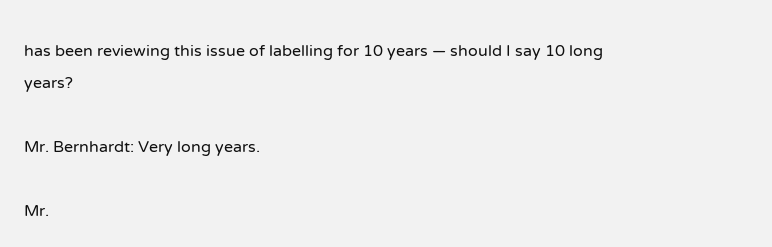has been reviewing this issue of labelling for 10 years — should I say 10 long years?

Mr. Bernhardt: Very long years.

Mr.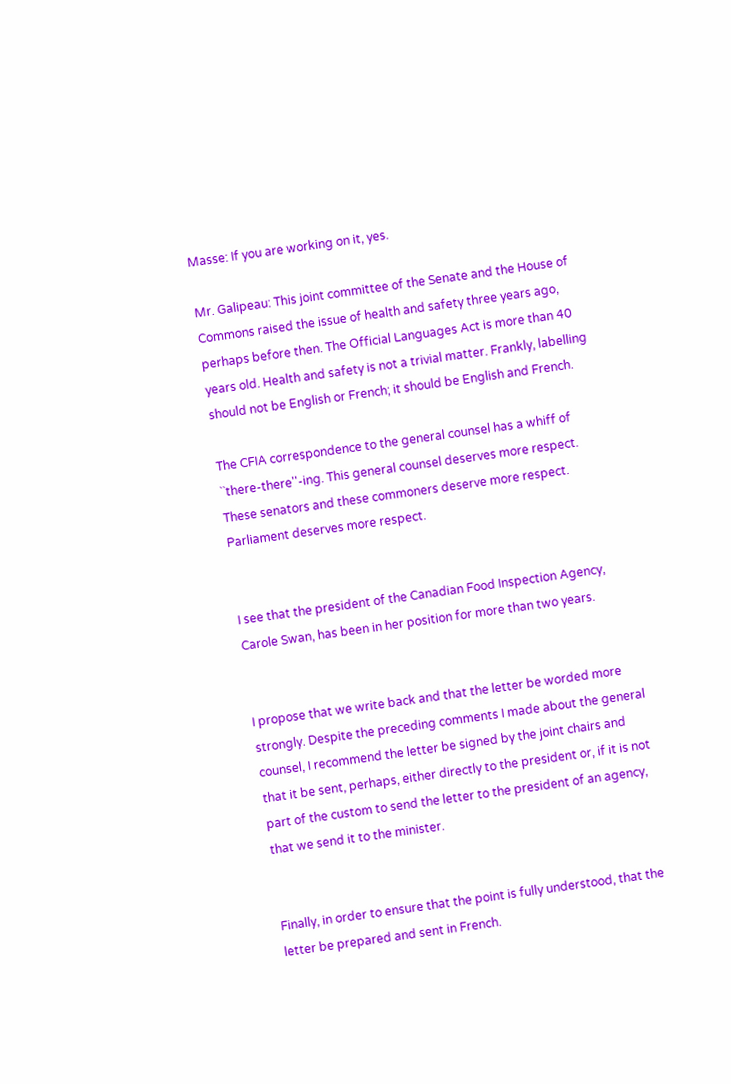Masse: If you are working on it, yes.

Mr. Galipeau: This joint committee of the Senate and the House of Commons raised the issue of health and safety three years ago, perhaps before then. The Official Languages Act is more than 40 years old. Health and safety is not a trivial matter. Frankly, labelling should not be English or French; it should be English and French.

The CFIA correspondence to the general counsel has a whiff of ``there-there''-ing. This general counsel deserves more respect. These senators and these commoners deserve more respect. Parliament deserves more respect.


I see that the president of the Canadian Food Inspection Agency, Carole Swan, has been in her position for more than two years.


I propose that we write back and that the letter be worded more strongly. Despite the preceding comments I made about the general counsel, I recommend the letter be signed by the joint chairs and that it be sent, perhaps, either directly to the president or, if it is not part of the custom to send the letter to the president of an agency, that we send it to the minister.


Finally, in order to ensure that the point is fully understood, that the letter be prepared and sent in French.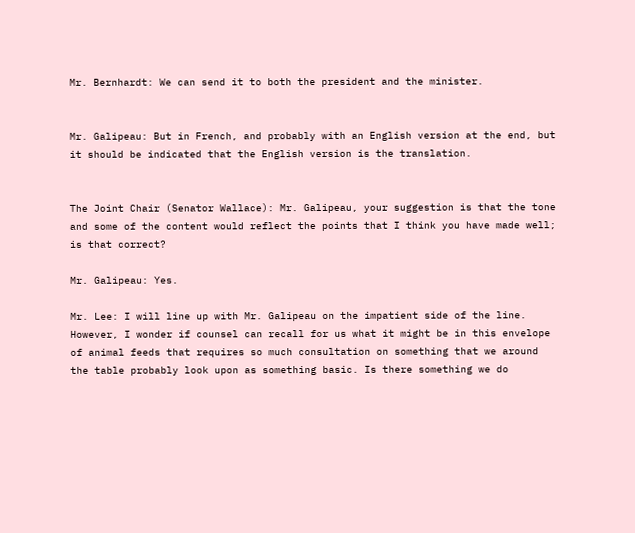Mr. Bernhardt: We can send it to both the president and the minister.


Mr. Galipeau: But in French, and probably with an English version at the end, but it should be indicated that the English version is the translation.


The Joint Chair (Senator Wallace): Mr. Galipeau, your suggestion is that the tone and some of the content would reflect the points that I think you have made well; is that correct?

Mr. Galipeau: Yes.

Mr. Lee: I will line up with Mr. Galipeau on the impatient side of the line. However, I wonder if counsel can recall for us what it might be in this envelope of animal feeds that requires so much consultation on something that we around the table probably look upon as something basic. Is there something we do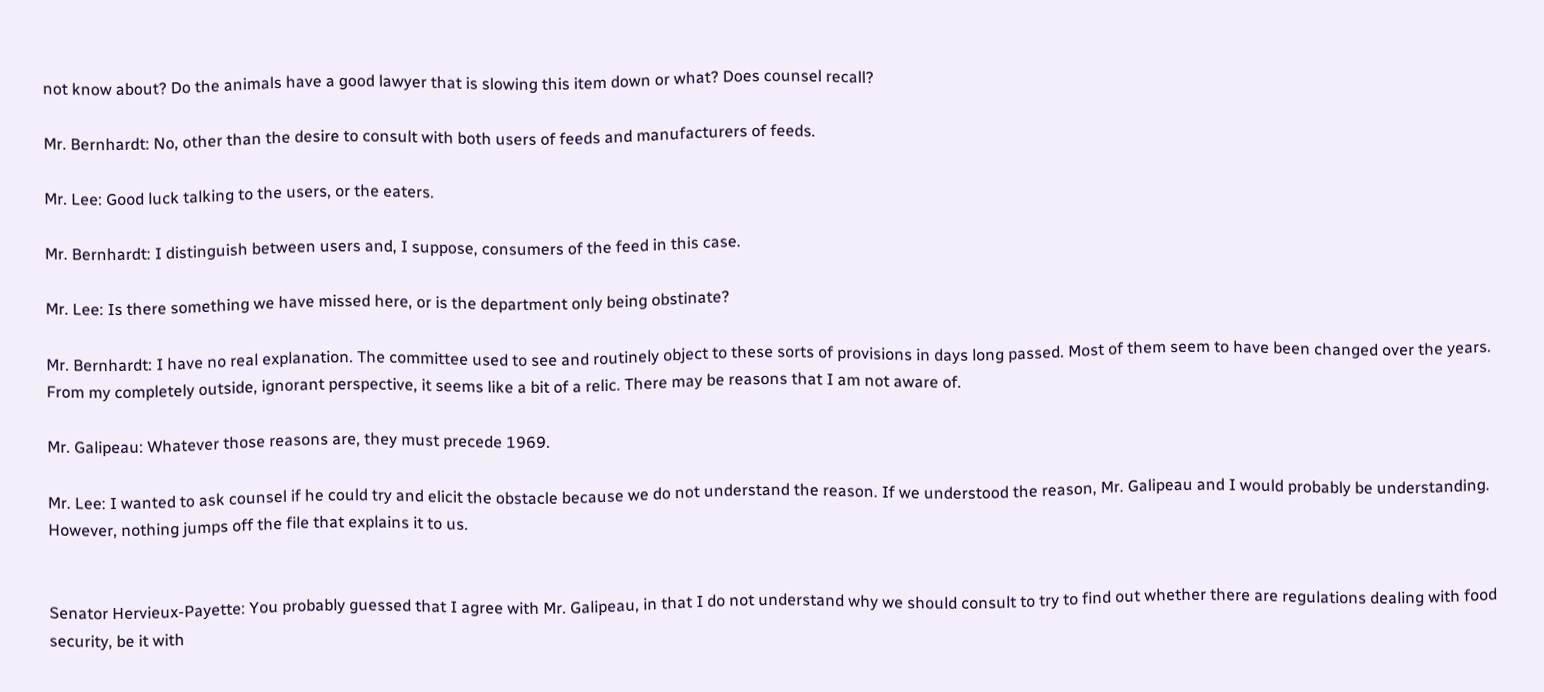not know about? Do the animals have a good lawyer that is slowing this item down or what? Does counsel recall?

Mr. Bernhardt: No, other than the desire to consult with both users of feeds and manufacturers of feeds.

Mr. Lee: Good luck talking to the users, or the eaters.

Mr. Bernhardt: I distinguish between users and, I suppose, consumers of the feed in this case.

Mr. Lee: Is there something we have missed here, or is the department only being obstinate?

Mr. Bernhardt: I have no real explanation. The committee used to see and routinely object to these sorts of provisions in days long passed. Most of them seem to have been changed over the years. From my completely outside, ignorant perspective, it seems like a bit of a relic. There may be reasons that I am not aware of.

Mr. Galipeau: Whatever those reasons are, they must precede 1969.

Mr. Lee: I wanted to ask counsel if he could try and elicit the obstacle because we do not understand the reason. If we understood the reason, Mr. Galipeau and I would probably be understanding. However, nothing jumps off the file that explains it to us.


Senator Hervieux-Payette: You probably guessed that I agree with Mr. Galipeau, in that I do not understand why we should consult to try to find out whether there are regulations dealing with food security, be it with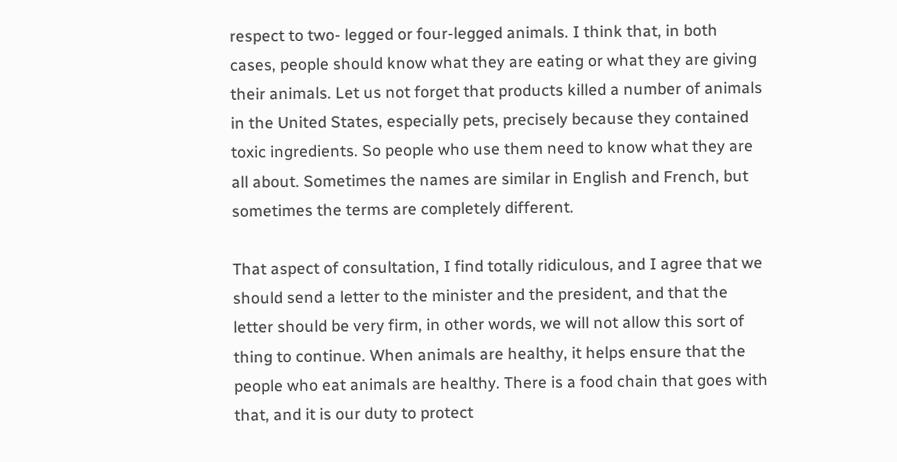respect to two- legged or four-legged animals. I think that, in both cases, people should know what they are eating or what they are giving their animals. Let us not forget that products killed a number of animals in the United States, especially pets, precisely because they contained toxic ingredients. So people who use them need to know what they are all about. Sometimes the names are similar in English and French, but sometimes the terms are completely different.

That aspect of consultation, I find totally ridiculous, and I agree that we should send a letter to the minister and the president, and that the letter should be very firm, in other words, we will not allow this sort of thing to continue. When animals are healthy, it helps ensure that the people who eat animals are healthy. There is a food chain that goes with that, and it is our duty to protect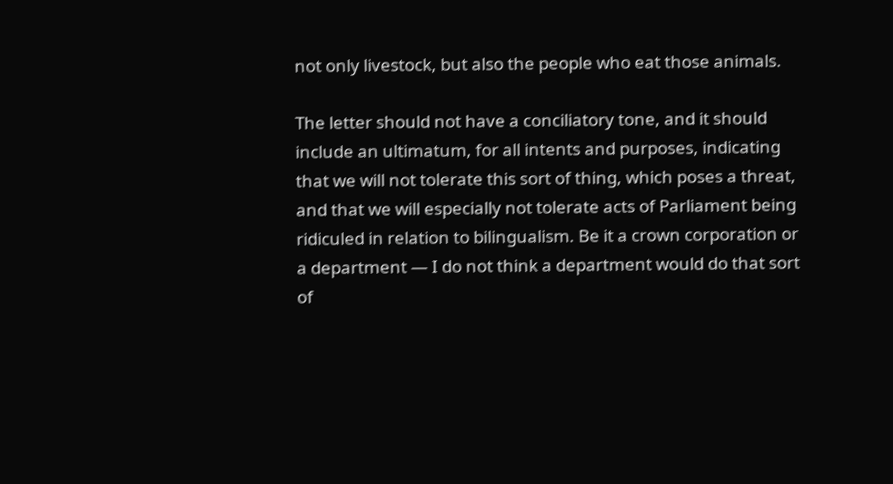not only livestock, but also the people who eat those animals.

The letter should not have a conciliatory tone, and it should include an ultimatum, for all intents and purposes, indicating that we will not tolerate this sort of thing, which poses a threat, and that we will especially not tolerate acts of Parliament being ridiculed in relation to bilingualism. Be it a crown corporation or a department — I do not think a department would do that sort of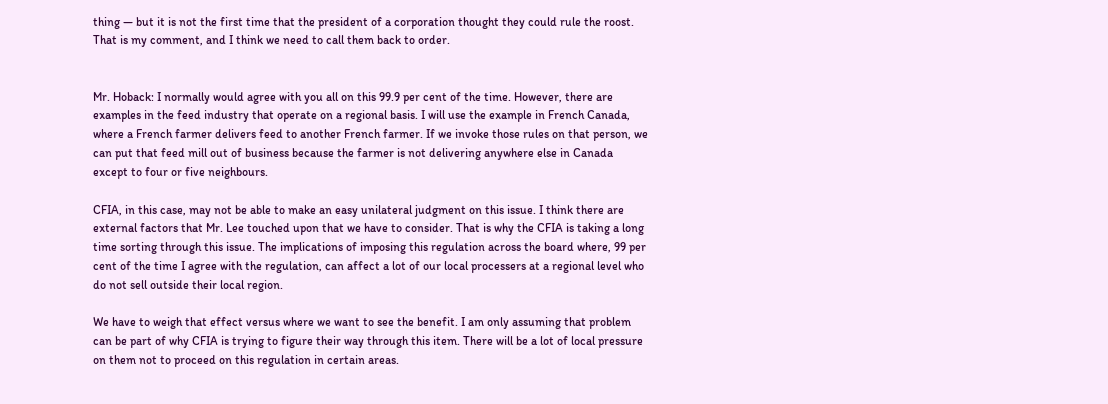thing — but it is not the first time that the president of a corporation thought they could rule the roost. That is my comment, and I think we need to call them back to order.


Mr. Hoback: I normally would agree with you all on this 99.9 per cent of the time. However, there are examples in the feed industry that operate on a regional basis. I will use the example in French Canada, where a French farmer delivers feed to another French farmer. If we invoke those rules on that person, we can put that feed mill out of business because the farmer is not delivering anywhere else in Canada except to four or five neighbours.

CFIA, in this case, may not be able to make an easy unilateral judgment on this issue. I think there are external factors that Mr. Lee touched upon that we have to consider. That is why the CFIA is taking a long time sorting through this issue. The implications of imposing this regulation across the board where, 99 per cent of the time I agree with the regulation, can affect a lot of our local processers at a regional level who do not sell outside their local region.

We have to weigh that effect versus where we want to see the benefit. I am only assuming that problem can be part of why CFIA is trying to figure their way through this item. There will be a lot of local pressure on them not to proceed on this regulation in certain areas.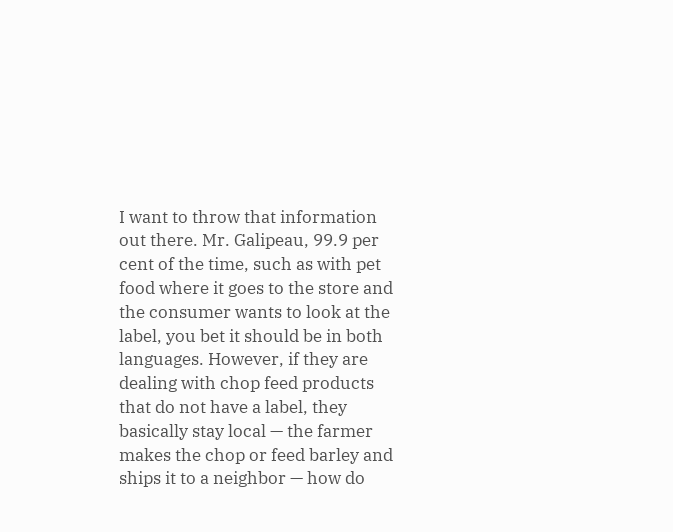I want to throw that information out there. Mr. Galipeau, 99.9 per cent of the time, such as with pet food where it goes to the store and the consumer wants to look at the label, you bet it should be in both languages. However, if they are dealing with chop feed products that do not have a label, they basically stay local — the farmer makes the chop or feed barley and ships it to a neighbor — how do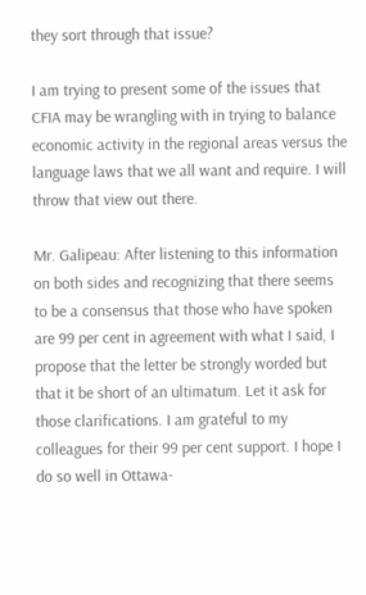they sort through that issue?

I am trying to present some of the issues that CFIA may be wrangling with in trying to balance economic activity in the regional areas versus the language laws that we all want and require. I will throw that view out there.

Mr. Galipeau: After listening to this information on both sides and recognizing that there seems to be a consensus that those who have spoken are 99 per cent in agreement with what I said, I propose that the letter be strongly worded but that it be short of an ultimatum. Let it ask for those clarifications. I am grateful to my colleagues for their 99 per cent support. I hope I do so well in Ottawa-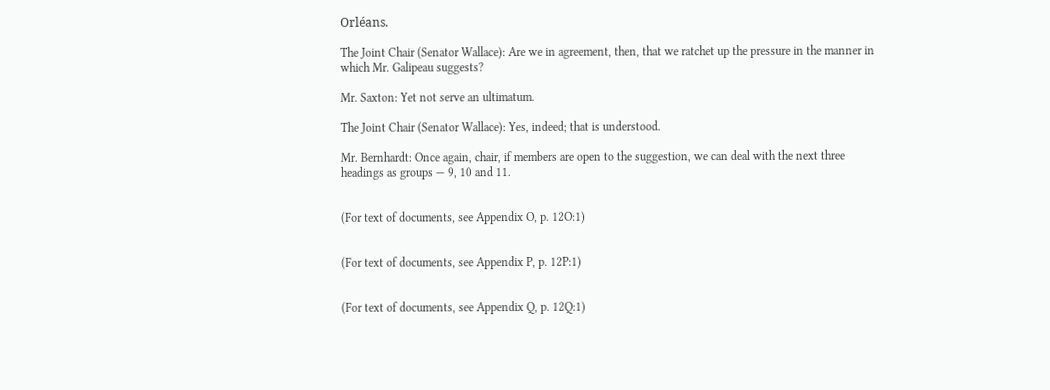Orléans.

The Joint Chair (Senator Wallace): Are we in agreement, then, that we ratchet up the pressure in the manner in which Mr. Galipeau suggests?

Mr. Saxton: Yet not serve an ultimatum.

The Joint Chair (Senator Wallace): Yes, indeed; that is understood.

Mr. Bernhardt: Once again, chair, if members are open to the suggestion, we can deal with the next three headings as groups — 9, 10 and 11.


(For text of documents, see Appendix O, p. 12O:1)


(For text of documents, see Appendix P, p. 12P:1)


(For text of documents, see Appendix Q, p. 12Q:1)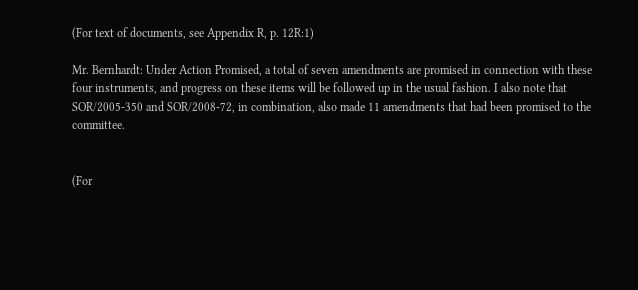(For text of documents, see Appendix R, p. 12R:1)

Mr. Bernhardt: Under Action Promised, a total of seven amendments are promised in connection with these four instruments, and progress on these items will be followed up in the usual fashion. I also note that SOR/2005-350 and SOR/2008-72, in combination, also made 11 amendments that had been promised to the committee.


(For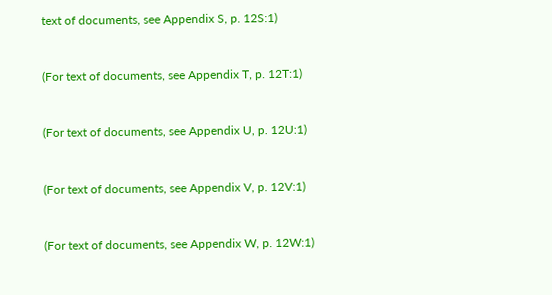text of documents, see Appendix S, p. 12S:1)


(For text of documents, see Appendix T, p. 12T:1)


(For text of documents, see Appendix U, p. 12U:1)


(For text of documents, see Appendix V, p. 12V:1)


(For text of documents, see Appendix W, p. 12W:1)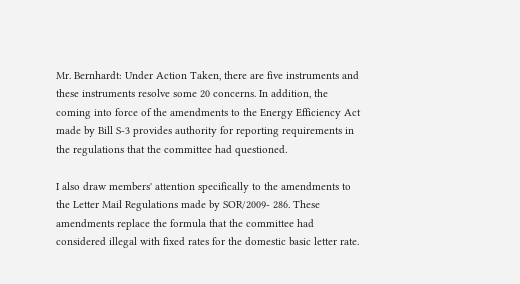Mr. Bernhardt: Under Action Taken, there are five instruments and these instruments resolve some 20 concerns. In addition, the coming into force of the amendments to the Energy Efficiency Act made by Bill S-3 provides authority for reporting requirements in the regulations that the committee had questioned.

I also draw members' attention specifically to the amendments to the Letter Mail Regulations made by SOR/2009- 286. These amendments replace the formula that the committee had considered illegal with fixed rates for the domestic basic letter rate.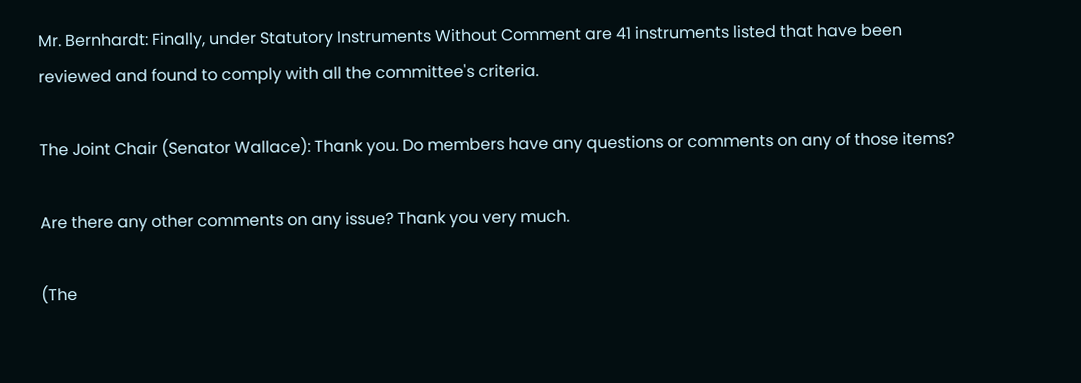Mr. Bernhardt: Finally, under Statutory Instruments Without Comment are 41 instruments listed that have been reviewed and found to comply with all the committee's criteria.

The Joint Chair (Senator Wallace): Thank you. Do members have any questions or comments on any of those items?

Are there any other comments on any issue? Thank you very much.

(The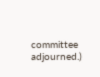committee adjourned.)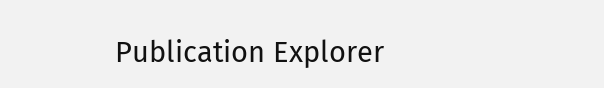Publication Explorer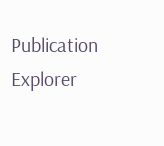Publication Explorer